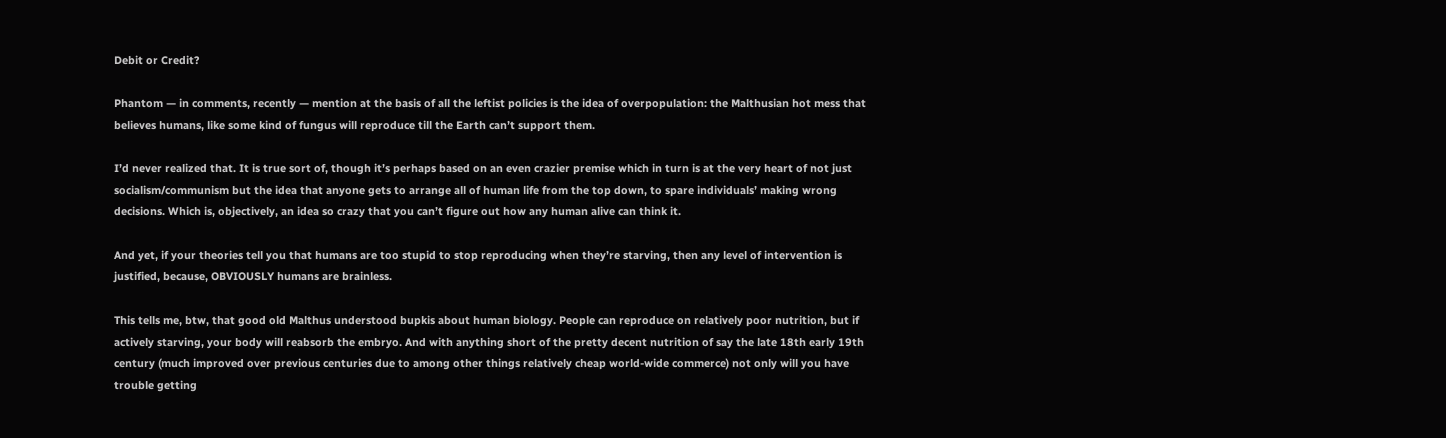Debit or Credit?

Phantom — in comments, recently — mention at the basis of all the leftist policies is the idea of overpopulation: the Malthusian hot mess that believes humans, like some kind of fungus will reproduce till the Earth can’t support them.

I’d never realized that. It is true sort of, though it’s perhaps based on an even crazier premise which in turn is at the very heart of not just socialism/communism but the idea that anyone gets to arrange all of human life from the top down, to spare individuals’ making wrong decisions. Which is, objectively, an idea so crazy that you can’t figure out how any human alive can think it.

And yet, if your theories tell you that humans are too stupid to stop reproducing when they’re starving, then any level of intervention is justified, because, OBVIOUSLY humans are brainless.

This tells me, btw, that good old Malthus understood bupkis about human biology. People can reproduce on relatively poor nutrition, but if actively starving, your body will reabsorb the embryo. And with anything short of the pretty decent nutrition of say the late 18th early 19th century (much improved over previous centuries due to among other things relatively cheap world-wide commerce) not only will you have trouble getting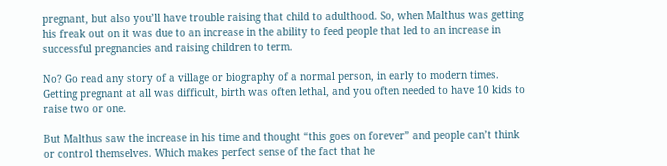pregnant, but also you’ll have trouble raising that child to adulthood. So, when Malthus was getting his freak out on it was due to an increase in the ability to feed people that led to an increase in successful pregnancies and raising children to term.

No? Go read any story of a village or biography of a normal person, in early to modern times. Getting pregnant at all was difficult, birth was often lethal, and you often needed to have 10 kids to raise two or one.

But Malthus saw the increase in his time and thought “this goes on forever” and people can’t think or control themselves. Which makes perfect sense of the fact that he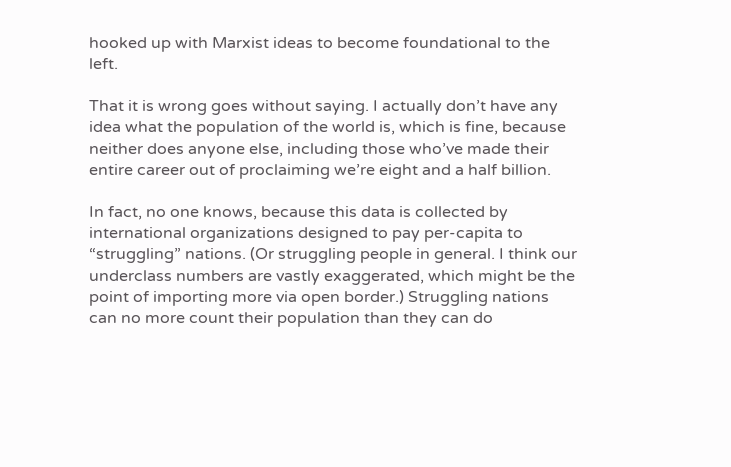hooked up with Marxist ideas to become foundational to the left.

That it is wrong goes without saying. I actually don’t have any idea what the population of the world is, which is fine, because neither does anyone else, including those who’ve made their entire career out of proclaiming we’re eight and a half billion.

In fact, no one knows, because this data is collected by international organizations designed to pay per-capita to “struggling” nations. (Or struggling people in general. I think our underclass numbers are vastly exaggerated, which might be the point of importing more via open border.) Struggling nations can no more count their population than they can do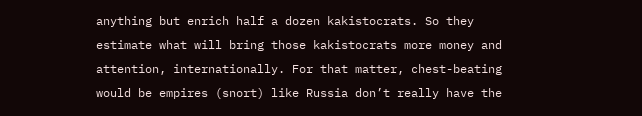anything but enrich half a dozen kakistocrats. So they estimate what will bring those kakistocrats more money and attention, internationally. For that matter, chest-beating would be empires (snort) like Russia don’t really have the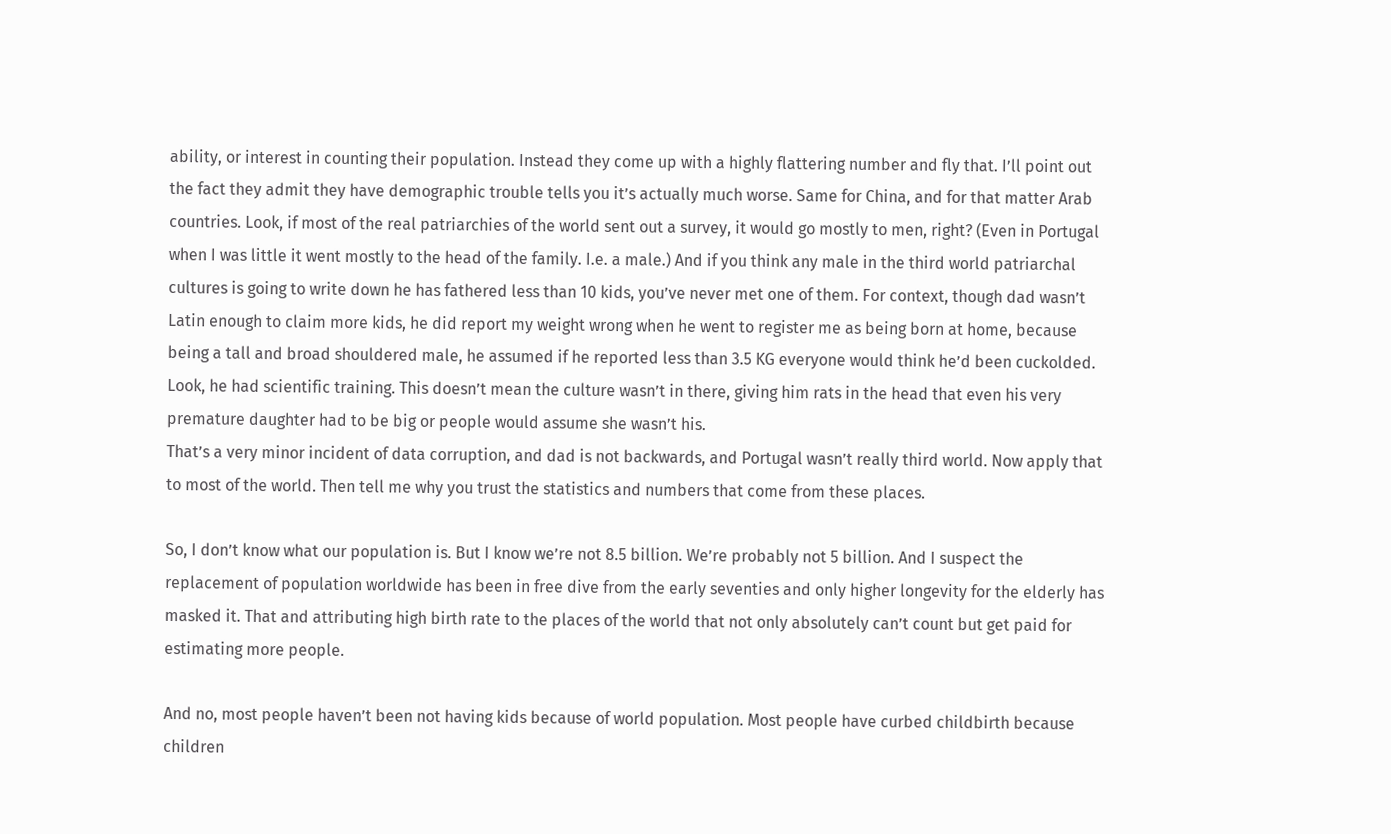ability, or interest in counting their population. Instead they come up with a highly flattering number and fly that. I’ll point out the fact they admit they have demographic trouble tells you it’s actually much worse. Same for China, and for that matter Arab countries. Look, if most of the real patriarchies of the world sent out a survey, it would go mostly to men, right? (Even in Portugal when I was little it went mostly to the head of the family. I.e. a male.) And if you think any male in the third world patriarchal cultures is going to write down he has fathered less than 10 kids, you’ve never met one of them. For context, though dad wasn’t Latin enough to claim more kids, he did report my weight wrong when he went to register me as being born at home, because being a tall and broad shouldered male, he assumed if he reported less than 3.5 KG everyone would think he’d been cuckolded. Look, he had scientific training. This doesn’t mean the culture wasn’t in there, giving him rats in the head that even his very premature daughter had to be big or people would assume she wasn’t his.
That’s a very minor incident of data corruption, and dad is not backwards, and Portugal wasn’t really third world. Now apply that to most of the world. Then tell me why you trust the statistics and numbers that come from these places.

So, I don’t know what our population is. But I know we’re not 8.5 billion. We’re probably not 5 billion. And I suspect the replacement of population worldwide has been in free dive from the early seventies and only higher longevity for the elderly has masked it. That and attributing high birth rate to the places of the world that not only absolutely can’t count but get paid for estimating more people.

And no, most people haven’t been not having kids because of world population. Most people have curbed childbirth because children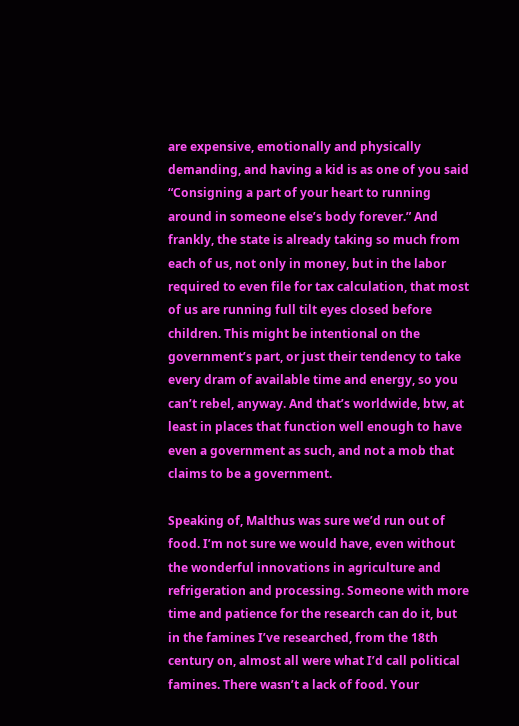are expensive, emotionally and physically demanding, and having a kid is as one of you said “Consigning a part of your heart to running around in someone else’s body forever.” And frankly, the state is already taking so much from each of us, not only in money, but in the labor required to even file for tax calculation, that most of us are running full tilt eyes closed before children. This might be intentional on the government’s part, or just their tendency to take every dram of available time and energy, so you can’t rebel, anyway. And that’s worldwide, btw, at least in places that function well enough to have even a government as such, and not a mob that claims to be a government.

Speaking of, Malthus was sure we’d run out of food. I’m not sure we would have, even without the wonderful innovations in agriculture and refrigeration and processing. Someone with more time and patience for the research can do it, but in the famines I’ve researched, from the 18th century on, almost all were what I’d call political famines. There wasn’t a lack of food. Your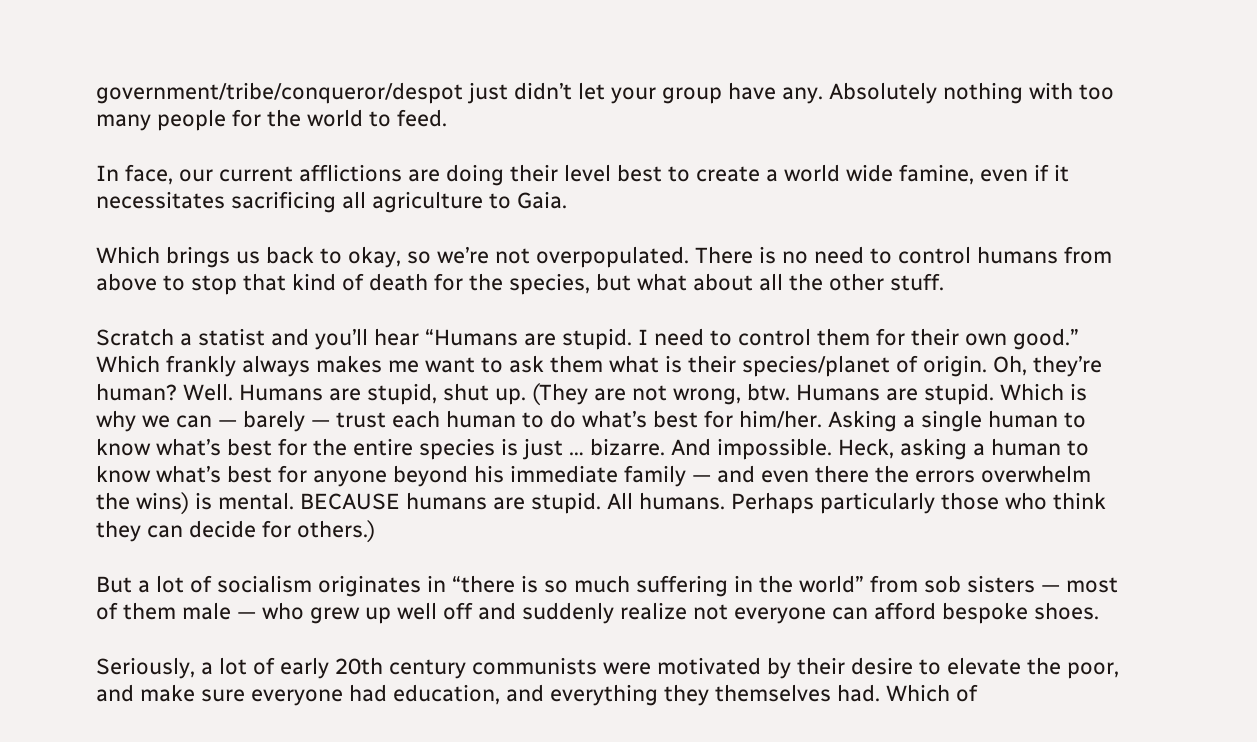government/tribe/conqueror/despot just didn’t let your group have any. Absolutely nothing with too many people for the world to feed.

In face, our current afflictions are doing their level best to create a world wide famine, even if it necessitates sacrificing all agriculture to Gaia.

Which brings us back to okay, so we’re not overpopulated. There is no need to control humans from above to stop that kind of death for the species, but what about all the other stuff.

Scratch a statist and you’ll hear “Humans are stupid. I need to control them for their own good.” Which frankly always makes me want to ask them what is their species/planet of origin. Oh, they’re human? Well. Humans are stupid, shut up. (They are not wrong, btw. Humans are stupid. Which is why we can — barely — trust each human to do what’s best for him/her. Asking a single human to know what’s best for the entire species is just … bizarre. And impossible. Heck, asking a human to know what’s best for anyone beyond his immediate family — and even there the errors overwhelm the wins) is mental. BECAUSE humans are stupid. All humans. Perhaps particularly those who think they can decide for others.)

But a lot of socialism originates in “there is so much suffering in the world” from sob sisters — most of them male — who grew up well off and suddenly realize not everyone can afford bespoke shoes.

Seriously, a lot of early 20th century communists were motivated by their desire to elevate the poor, and make sure everyone had education, and everything they themselves had. Which of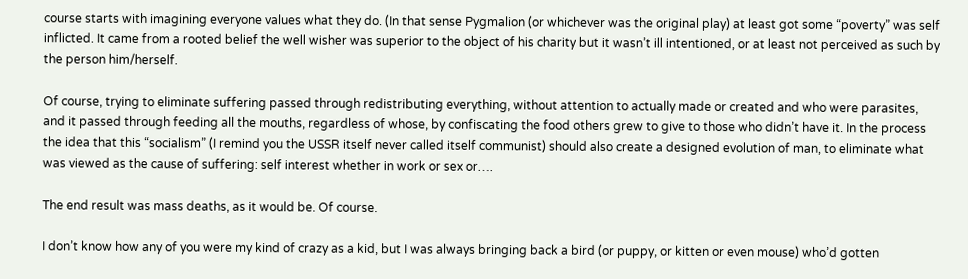course starts with imagining everyone values what they do. (In that sense Pygmalion (or whichever was the original play) at least got some “poverty” was self inflicted. It came from a rooted belief the well wisher was superior to the object of his charity but it wasn’t ill intentioned, or at least not perceived as such by the person him/herself.

Of course, trying to eliminate suffering passed through redistributing everything, without attention to actually made or created and who were parasites, and it passed through feeding all the mouths, regardless of whose, by confiscating the food others grew to give to those who didn’t have it. In the process the idea that this “socialism” (I remind you the USSR itself never called itself communist) should also create a designed evolution of man, to eliminate what was viewed as the cause of suffering: self interest whether in work or sex or….

The end result was mass deaths, as it would be. Of course.

I don’t know how any of you were my kind of crazy as a kid, but I was always bringing back a bird (or puppy, or kitten or even mouse) who’d gotten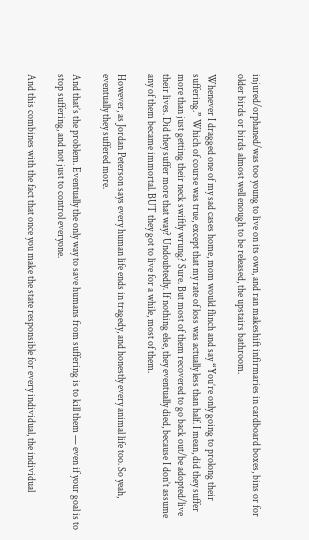injured/orphaned/was too young to live on its own, and ran makeshift infirmaries in cardboard boxes, bins or for older birds or birds almost well enough to be released, the upstairs bathroom.

Whenever I dragged one of my sad cases home, mom would flinch and say “You’re only going to prolong their suffering.” Which of course was true, except that my rate of loss was actually less than half. I mean, did they suffer more than just getting their neck swiftly wrung? Sure. But most of them recovered to go back out/be adopted/live their lives. Did they suffer more that way? Undoubtedly. If nothing else, they eventually died, because I don’t assume any of them became immortal. BUT they got to live for a while, most of them.

However, as Jordan Peterson says every human life ends in tragedy, and honestly every animal life too. So yeah, eventually they suffered more.

And that’s the problem. Eventually the only way to save humans from suffering is to kill them — even if your goal is to stop suffering, and not just to control everyone.

And this combines with the fact that once you make the state responsible for every individual, the individual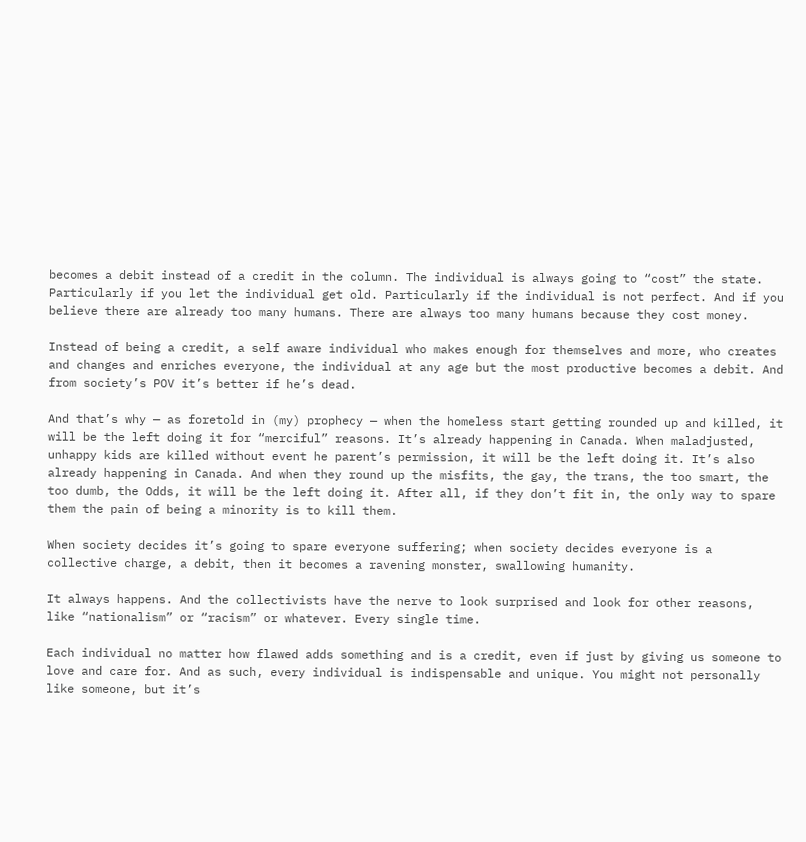becomes a debit instead of a credit in the column. The individual is always going to “cost” the state. Particularly if you let the individual get old. Particularly if the individual is not perfect. And if you believe there are already too many humans. There are always too many humans because they cost money.

Instead of being a credit, a self aware individual who makes enough for themselves and more, who creates and changes and enriches everyone, the individual at any age but the most productive becomes a debit. And from society’s POV it’s better if he’s dead.

And that’s why — as foretold in (my) prophecy — when the homeless start getting rounded up and killed, it will be the left doing it for “merciful” reasons. It’s already happening in Canada. When maladjusted, unhappy kids are killed without event he parent’s permission, it will be the left doing it. It’s also already happening in Canada. And when they round up the misfits, the gay, the trans, the too smart, the too dumb, the Odds, it will be the left doing it. After all, if they don’t fit in, the only way to spare them the pain of being a minority is to kill them.

When society decides it’s going to spare everyone suffering; when society decides everyone is a collective charge, a debit, then it becomes a ravening monster, swallowing humanity.

It always happens. And the collectivists have the nerve to look surprised and look for other reasons, like “nationalism” or “racism” or whatever. Every single time.

Each individual no matter how flawed adds something and is a credit, even if just by giving us someone to love and care for. And as such, every individual is indispensable and unique. You might not personally like someone, but it’s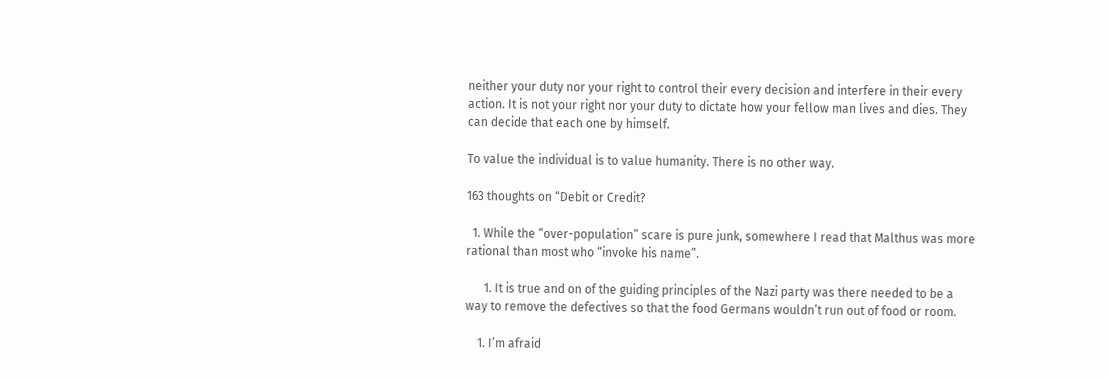neither your duty nor your right to control their every decision and interfere in their every action. It is not your right nor your duty to dictate how your fellow man lives and dies. They can decide that each one by himself.

To value the individual is to value humanity. There is no other way.

163 thoughts on “Debit or Credit?

  1. While the “over-population” scare is pure junk, somewhere I read that Malthus was more rational than most who “invoke his name”.

      1. It is true and on of the guiding principles of the Nazi party was there needed to be a way to remove the defectives so that the food Germans wouldn’t run out of food or room.

    1. I’m afraid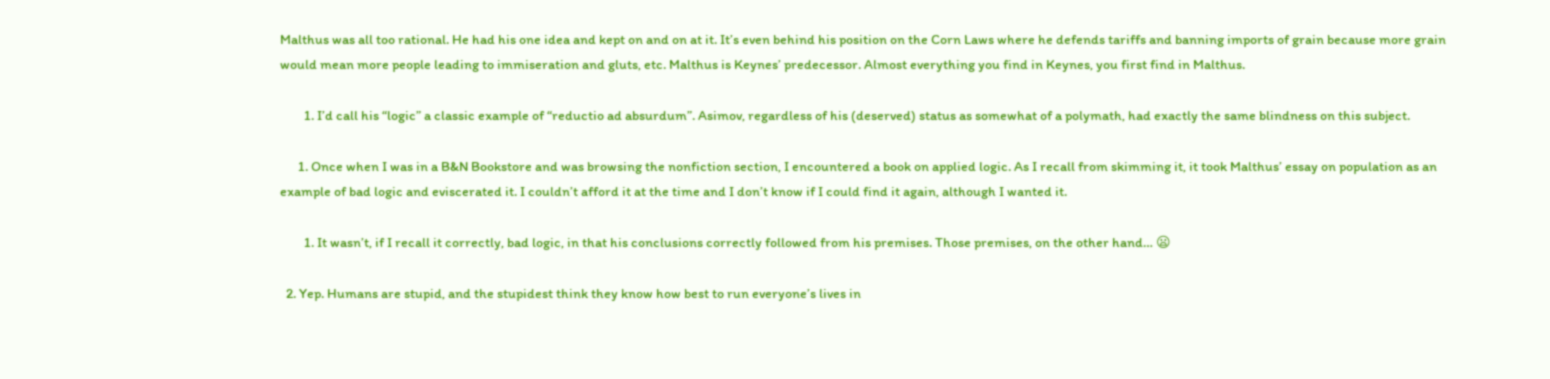Malthus was all too rational. He had his one idea and kept on and on at it. It’s even behind his position on the Corn Laws where he defends tariffs and banning imports of grain because more grain would mean more people leading to immiseration and gluts, etc. Malthus is Keynes’ predecessor. Almost everything you find in Keynes, you first find in Malthus.

        1. I’d call his “logic” a classic example of “reductio ad absurdum”. Asimov, regardless of his (deserved) status as somewhat of a polymath, had exactly the same blindness on this subject.

      1. Once when I was in a B&N Bookstore and was browsing the nonfiction section, I encountered a book on applied logic. As I recall from skimming it, it took Malthus’ essay on population as an example of bad logic and eviscerated it. I couldn’t afford it at the time and I don’t know if I could find it again, although I wanted it.

        1. It wasn’t, if I recall it correctly, bad logic, in that his conclusions correctly followed from his premises. Those premises, on the other hand… 😦

  2. Yep. Humans are stupid, and the stupidest think they know how best to run everyone’s lives in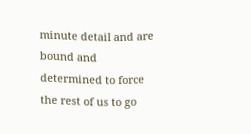minute detail and are bound and determined to force the rest of us to go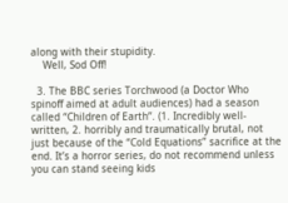along with their stupidity.
    Well, Sod Off!

  3. The BBC series Torchwood (a Doctor Who spinoff aimed at adult audiences) had a season called “Children of Earth”. (1. Incredibly well-written, 2. horribly and traumatically brutal, not just because of the “Cold Equations” sacrifice at the end. It’s a horror series, do not recommend unless you can stand seeing kids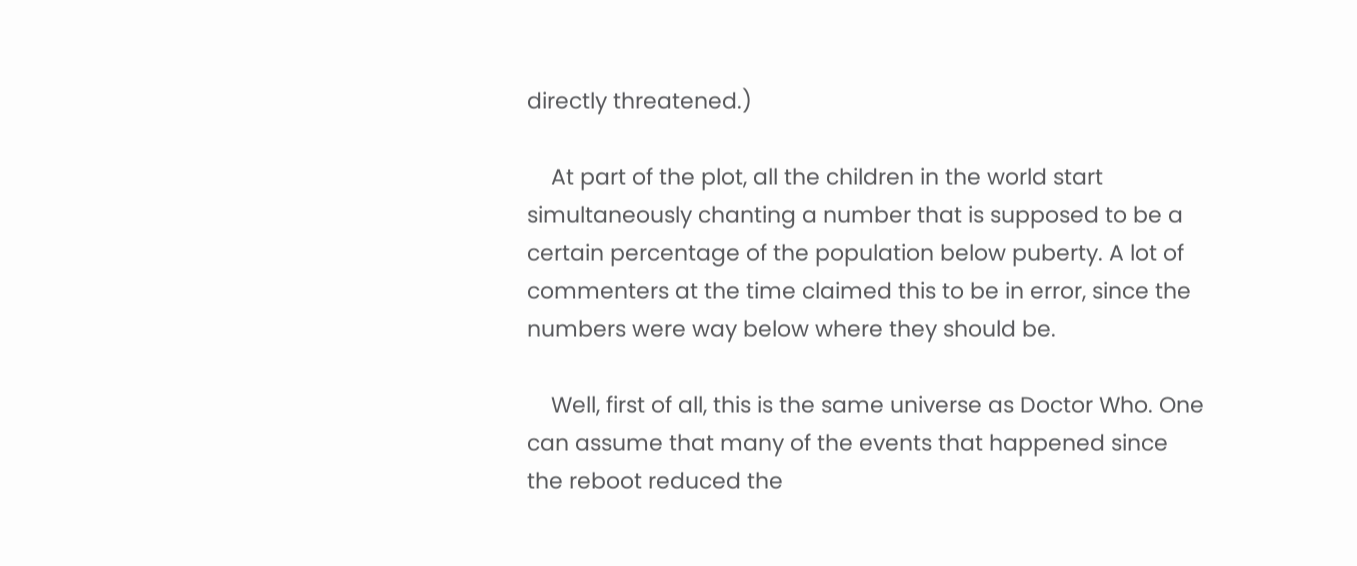directly threatened.)

    At part of the plot, all the children in the world start simultaneously chanting a number that is supposed to be a certain percentage of the population below puberty. A lot of commenters at the time claimed this to be in error, since the numbers were way below where they should be.

    Well, first of all, this is the same universe as Doctor Who. One can assume that many of the events that happened since the reboot reduced the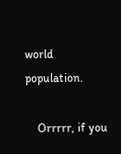world population.

    Orrrrr, if you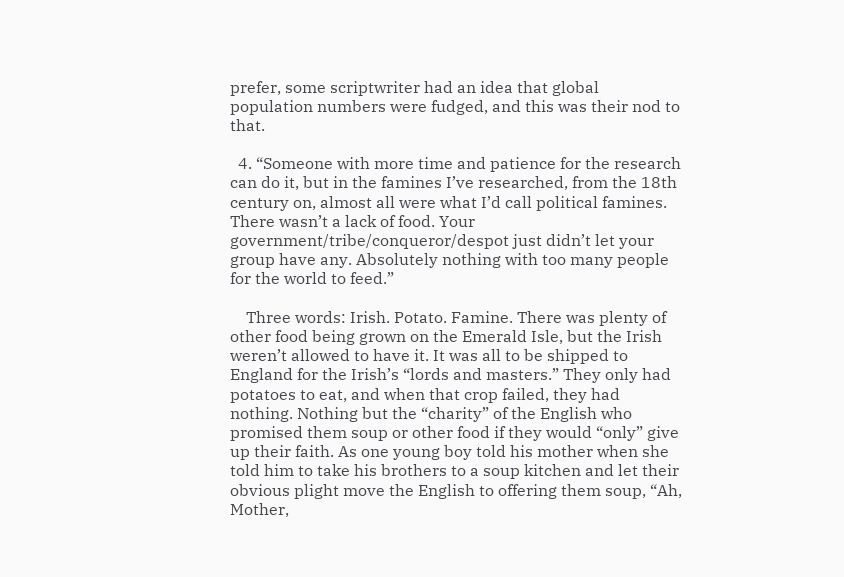prefer, some scriptwriter had an idea that global population numbers were fudged, and this was their nod to that.

  4. “Someone with more time and patience for the research can do it, but in the famines I’ve researched, from the 18th century on, almost all were what I’d call political famines. There wasn’t a lack of food. Your government/tribe/conqueror/despot just didn’t let your group have any. Absolutely nothing with too many people for the world to feed.”

    Three words: Irish. Potato. Famine. There was plenty of other food being grown on the Emerald Isle, but the Irish weren’t allowed to have it. It was all to be shipped to England for the Irish’s “lords and masters.” They only had potatoes to eat, and when that crop failed, they had nothing. Nothing but the “charity” of the English who promised them soup or other food if they would “only” give up their faith. As one young boy told his mother when she told him to take his brothers to a soup kitchen and let their obvious plight move the English to offering them soup, “Ah, Mother,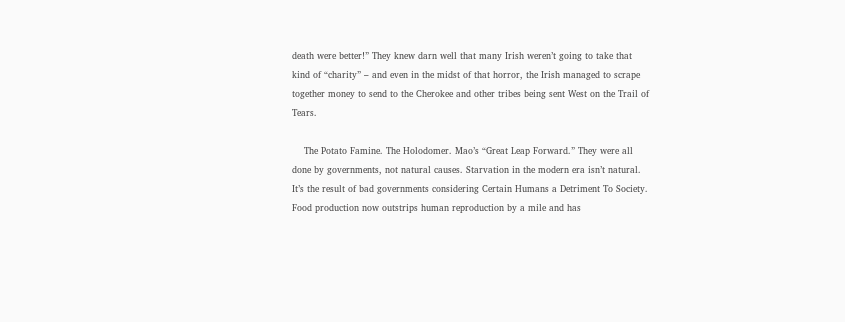death were better!” They knew darn well that many Irish weren’t going to take that kind of “charity” – and even in the midst of that horror, the Irish managed to scrape together money to send to the Cherokee and other tribes being sent West on the Trail of Tears.

    The Potato Famine. The Holodomer. Mao’s “Great Leap Forward.” They were all done by governments, not natural causes. Starvation in the modern era isn’t natural. It’s the result of bad governments considering Certain Humans a Detriment To Society. Food production now outstrips human reproduction by a mile and has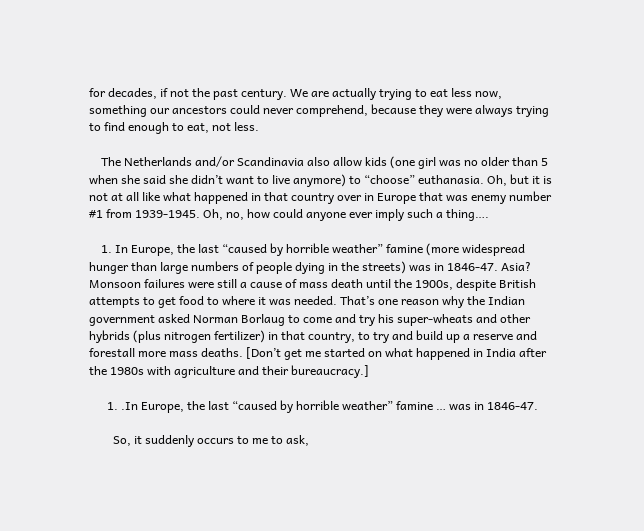for decades, if not the past century. We are actually trying to eat less now, something our ancestors could never comprehend, because they were always trying to find enough to eat, not less.

    The Netherlands and/or Scandinavia also allow kids (one girl was no older than 5 when she said she didn’t want to live anymore) to “choose” euthanasia. Oh, but it is not at all like what happened in that country over in Europe that was enemy number #1 from 1939-1945. Oh, no, how could anyone ever imply such a thing….

    1. In Europe, the last “caused by horrible weather” famine (more widespread hunger than large numbers of people dying in the streets) was in 1846-47. Asia? Monsoon failures were still a cause of mass death until the 1900s, despite British attempts to get food to where it was needed. That’s one reason why the Indian government asked Norman Borlaug to come and try his super-wheats and other hybrids (plus nitrogen fertilizer) in that country, to try and build up a reserve and forestall more mass deaths. [Don’t get me started on what happened in India after the 1980s with agriculture and their bureaucracy.]

      1. .In Europe, the last “caused by horrible weather” famine … was in 1846-47.

        So, it suddenly occurs to me to ask,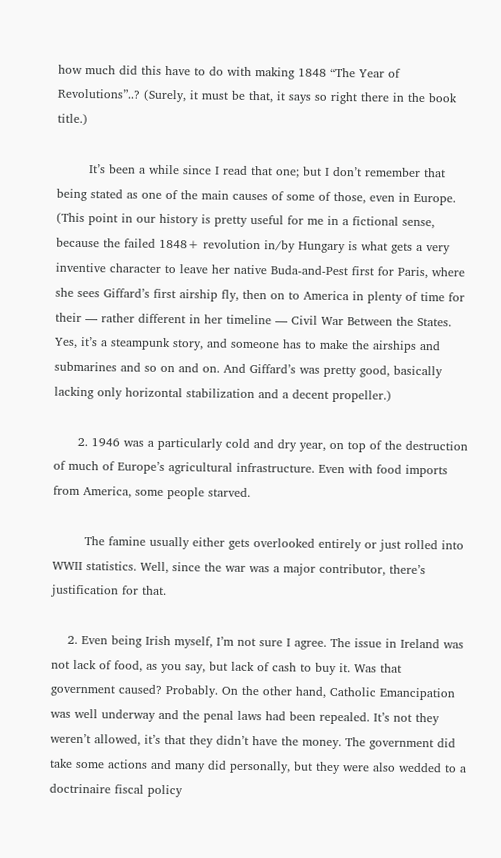how much did this have to do with making 1848 “The Year of Revolutions”..? (Surely, it must be that, it says so right there in the book title.)

        It’s been a while since I read that one; but I don’t remember that being stated as one of the main causes of some of those, even in Europe. (This point in our history is pretty useful for me in a fictional sense, because the failed 1848+ revolution in/by Hungary is what gets a very inventive character to leave her native Buda-and-Pest first for Paris, where she sees Giffard’s first airship fly, then on to America in plenty of time for their — rather different in her timeline — Civil War Between the States. Yes, it’s a steampunk story, and someone has to make the airships and submarines and so on and on. And Giffard’s was pretty good, basically lacking only horizontal stabilization and a decent propeller.)

      2. 1946 was a particularly cold and dry year, on top of the destruction of much of Europe’s agricultural infrastructure. Even with food imports from America, some people starved.

        The famine usually either gets overlooked entirely or just rolled into WWII statistics. Well, since the war was a major contributor, there’s justification for that.

    2. Even being Irish myself, I’m not sure I agree. The issue in Ireland was not lack of food, as you say, but lack of cash to buy it. Was that government caused? Probably. On the other hand, Catholic Emancipation was well underway and the penal laws had been repealed. It’s not they weren’t allowed, it’s that they didn’t have the money. The government did take some actions and many did personally, but they were also wedded to a doctrinaire fiscal policy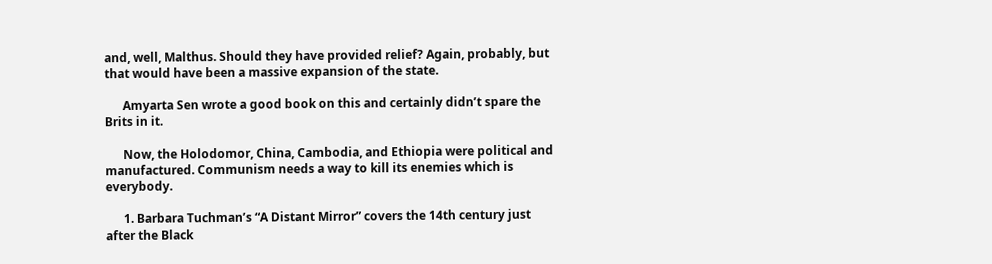and, well, Malthus. Should they have provided relief? Again, probably, but that would have been a massive expansion of the state.

      Amyarta Sen wrote a good book on this and certainly didn’t spare the Brits in it.

      Now, the Holodomor, China, Cambodia, and Ethiopia were political and manufactured. Communism needs a way to kill its enemies which is everybody.

      1. Barbara Tuchman’s “A Distant Mirror” covers the 14th century just after the Black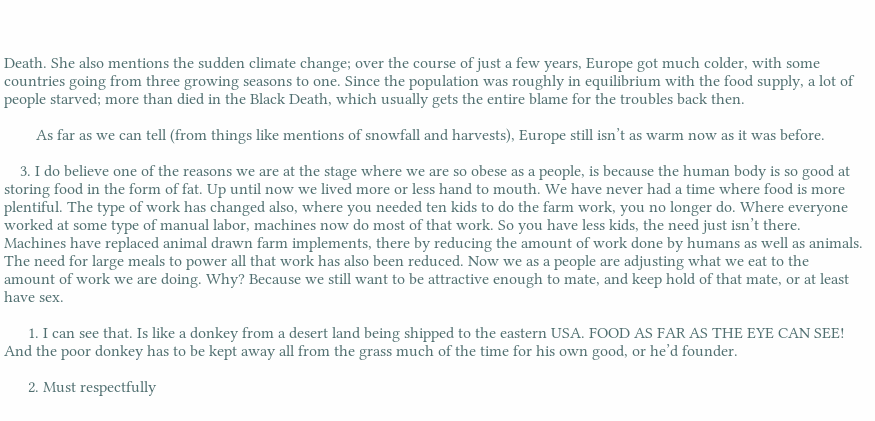Death. She also mentions the sudden climate change; over the course of just a few years, Europe got much colder, with some countries going from three growing seasons to one. Since the population was roughly in equilibrium with the food supply, a lot of people starved; more than died in the Black Death, which usually gets the entire blame for the troubles back then.

        As far as we can tell (from things like mentions of snowfall and harvests), Europe still isn’t as warm now as it was before.

    3. I do believe one of the reasons we are at the stage where we are so obese as a people, is because the human body is so good at storing food in the form of fat. Up until now we lived more or less hand to mouth. We have never had a time where food is more plentiful. The type of work has changed also, where you needed ten kids to do the farm work, you no longer do. Where everyone worked at some type of manual labor, machines now do most of that work. So you have less kids, the need just isn’t there. Machines have replaced animal drawn farm implements, there by reducing the amount of work done by humans as well as animals. The need for large meals to power all that work has also been reduced. Now we as a people are adjusting what we eat to the amount of work we are doing. Why? Because we still want to be attractive enough to mate, and keep hold of that mate, or at least have sex.

      1. I can see that. Is like a donkey from a desert land being shipped to the eastern USA. FOOD AS FAR AS THE EYE CAN SEE! And the poor donkey has to be kept away all from the grass much of the time for his own good, or he’d founder.

      2. Must respectfully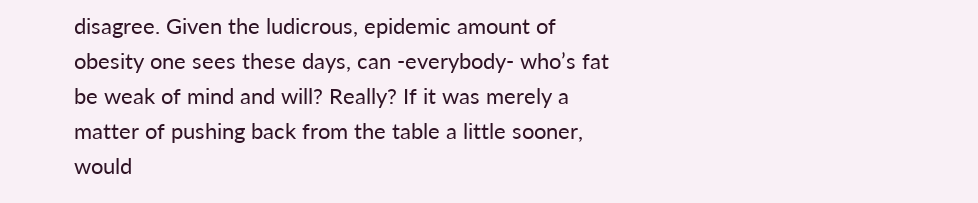disagree. Given the ludicrous, epidemic amount of obesity one sees these days, can -everybody- who’s fat be weak of mind and will? Really? If it was merely a matter of pushing back from the table a little sooner, would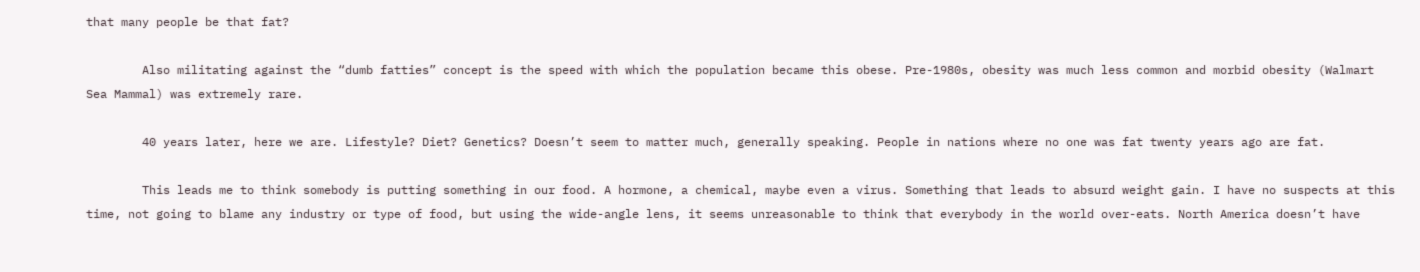that many people be that fat?

        Also militating against the “dumb fatties” concept is the speed with which the population became this obese. Pre-1980s, obesity was much less common and morbid obesity (Walmart Sea Mammal) was extremely rare.

        40 years later, here we are. Lifestyle? Diet? Genetics? Doesn’t seem to matter much, generally speaking. People in nations where no one was fat twenty years ago are fat.

        This leads me to think somebody is putting something in our food. A hormone, a chemical, maybe even a virus. Something that leads to absurd weight gain. I have no suspects at this time, not going to blame any industry or type of food, but using the wide-angle lens, it seems unreasonable to think that everybody in the world over-eats. North America doesn’t have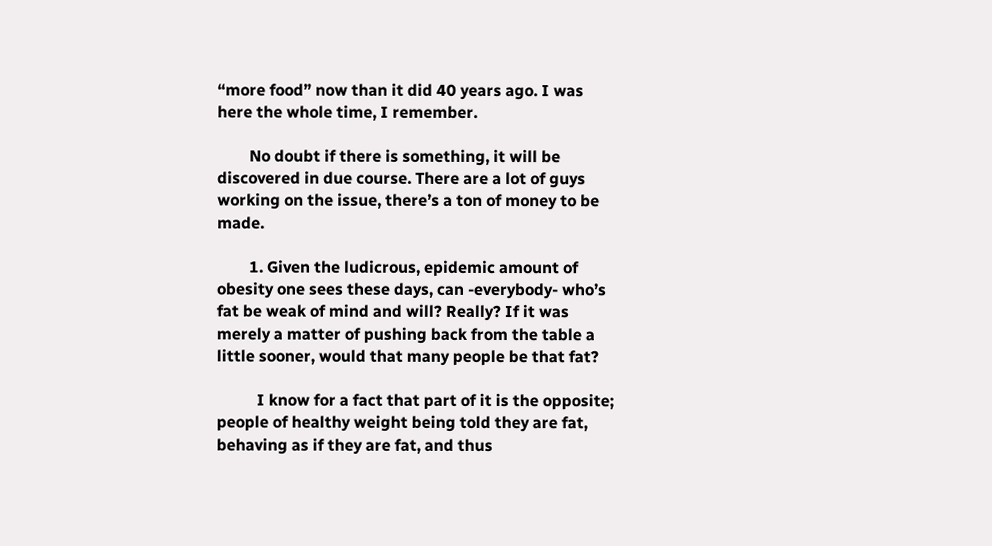“more food” now than it did 40 years ago. I was here the whole time, I remember.

        No doubt if there is something, it will be discovered in due course. There are a lot of guys working on the issue, there’s a ton of money to be made.

        1. Given the ludicrous, epidemic amount of obesity one sees these days, can -everybody- who’s fat be weak of mind and will? Really? If it was merely a matter of pushing back from the table a little sooner, would that many people be that fat?

          I know for a fact that part of it is the opposite; people of healthy weight being told they are fat, behaving as if they are fat, and thus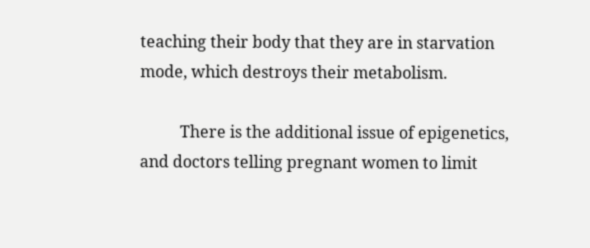teaching their body that they are in starvation mode, which destroys their metabolism.

          There is the additional issue of epigenetics, and doctors telling pregnant women to limit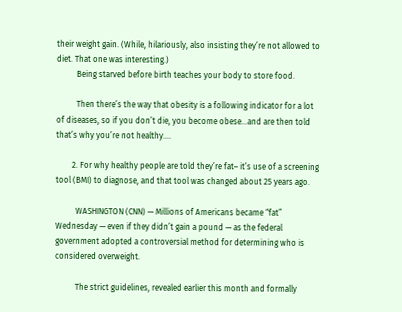their weight gain. (While, hilariously, also insisting they’re not allowed to diet. That one was interesting.)
          Being starved before birth teaches your body to store food.

          Then there’s the way that obesity is a following indicator for a lot of diseases, so if you don’t die, you become obese…and are then told that’s why you’re not healthy….

        2. For why healthy people are told they’re fat– it’s use of a screening tool (BMI) to diagnose, and that tool was changed about 25 years ago.

          WASHINGTON (CNN) — Millions of Americans became “fat” Wednesday — even if they didn’t gain a pound — as the federal government adopted a controversial method for determining who is considered overweight.

          The strict guidelines, revealed earlier this month and formally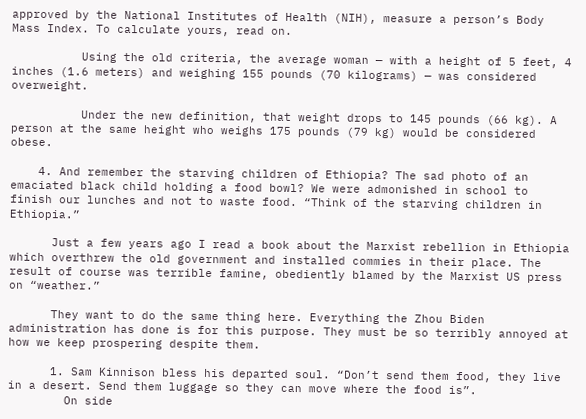approved by the National Institutes of Health (NIH), measure a person’s Body Mass Index. To calculate yours, read on.

          Using the old criteria, the average woman — with a height of 5 feet, 4 inches (1.6 meters) and weighing 155 pounds (70 kilograms) — was considered overweight.

          Under the new definition, that weight drops to 145 pounds (66 kg). A person at the same height who weighs 175 pounds (79 kg) would be considered obese.

    4. And remember the starving children of Ethiopia? The sad photo of an emaciated black child holding a food bowl? We were admonished in school to finish our lunches and not to waste food. “Think of the starving children in Ethiopia.”

      Just a few years ago I read a book about the Marxist rebellion in Ethiopia which overthrew the old government and installed commies in their place. The result of course was terrible famine, obediently blamed by the Marxist US press on “weather.”

      They want to do the same thing here. Everything the Zhou Biden administration has done is for this purpose. They must be so terribly annoyed at how we keep prospering despite them.

      1. Sam Kinnison bless his departed soul. “Don’t send them food, they live in a desert. Send them luggage so they can move where the food is”.
        On side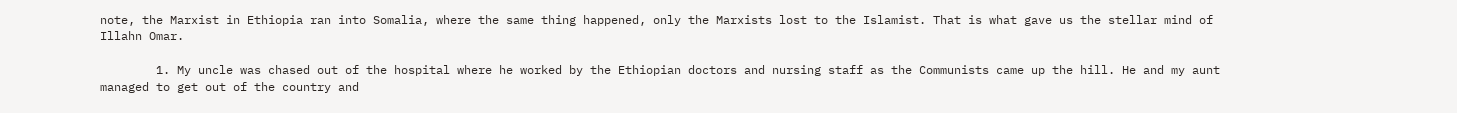note, the Marxist in Ethiopia ran into Somalia, where the same thing happened, only the Marxists lost to the Islamist. That is what gave us the stellar mind of Illahn Omar.

        1. My uncle was chased out of the hospital where he worked by the Ethiopian doctors and nursing staff as the Communists came up the hill. He and my aunt managed to get out of the country and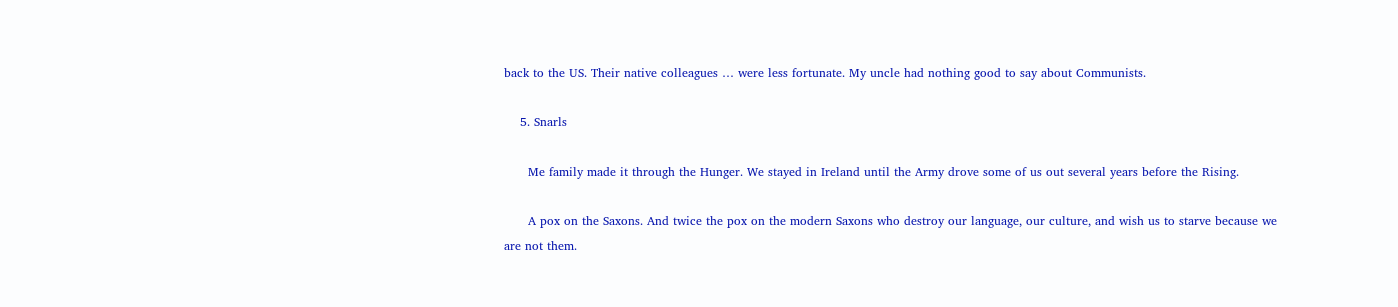back to the US. Their native colleagues … were less fortunate. My uncle had nothing good to say about Communists.

    5. Snarls

      Me family made it through the Hunger. We stayed in Ireland until the Army drove some of us out several years before the Rising.

      A pox on the Saxons. And twice the pox on the modern Saxons who destroy our language, our culture, and wish us to starve because we are not them.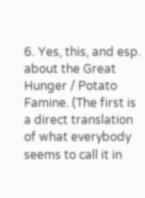6. Yes, this, and esp. about the Great Hunger / Potato Famine. (The first is a direct translation of what everybody seems to call it in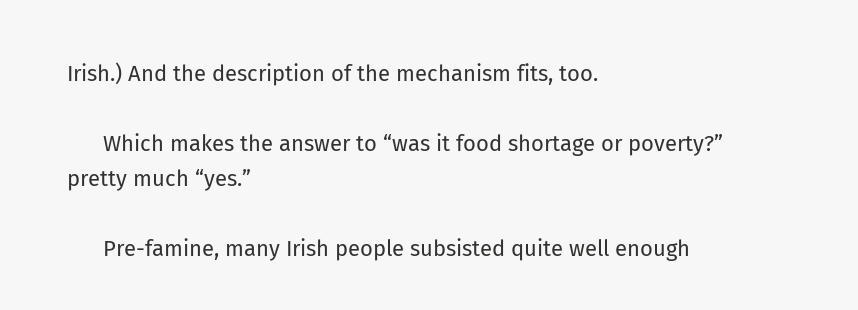Irish.) And the description of the mechanism fits, too.

      Which makes the answer to “was it food shortage or poverty?” pretty much “yes.”

      Pre-famine, many Irish people subsisted quite well enough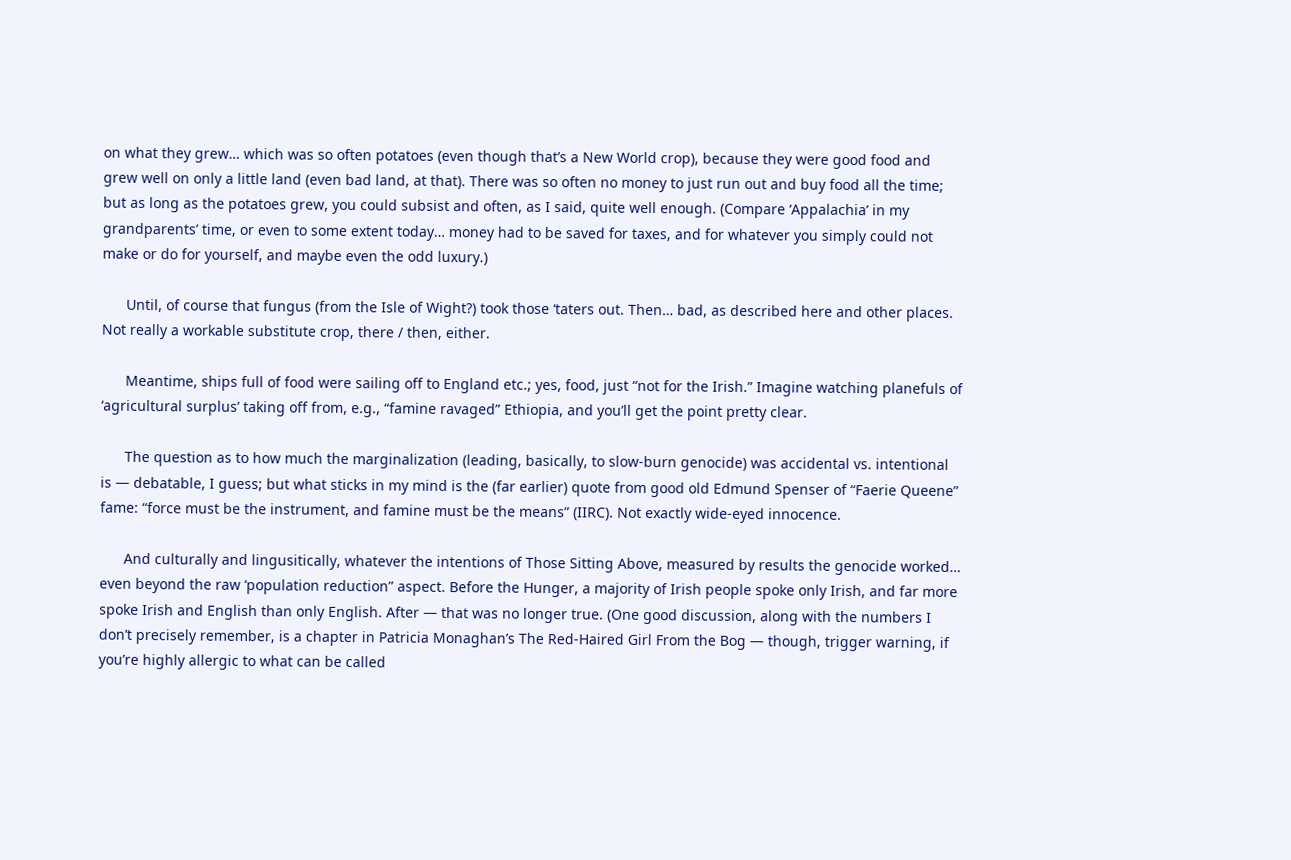on what they grew… which was so often potatoes (even though that’s a New World crop), because they were good food and grew well on only a little land (even bad land, at that). There was so often no money to just run out and buy food all the time; but as long as the potatoes grew, you could subsist and often, as I said, quite well enough. (Compare ‘Appalachia’ in my grandparents’ time, or even to some extent today… money had to be saved for taxes, and for whatever you simply could not make or do for yourself, and maybe even the odd luxury.)

      Until, of course that fungus (from the Isle of Wight?) took those ‘taters out. Then… bad, as described here and other places. Not really a workable substitute crop, there / then, either.

      Meantime, ships full of food were sailing off to England etc.; yes, food, just “not for the Irish.” Imagine watching planefuls of ‘agricultural surplus’ taking off from, e.g., “famine ravaged” Ethiopia, and you’ll get the point pretty clear.

      The question as to how much the marginalization (leading, basically, to slow-burn genocide) was accidental vs. intentional is — debatable, I guess; but what sticks in my mind is the (far earlier) quote from good old Edmund Spenser of “Faerie Queene” fame: “force must be the instrument, and famine must be the means” (IIRC). Not exactly wide-eyed innocence.

      And culturally and lingusitically, whatever the intentions of Those Sitting Above, measured by results the genocide worked… even beyond the raw ‘population reduction” aspect. Before the Hunger, a majority of Irish people spoke only Irish, and far more spoke Irish and English than only English. After — that was no longer true. (One good discussion, along with the numbers I don’t precisely remember, is a chapter in Patricia Monaghan’s The Red-Haired Girl From the Bog — though, trigger warning, if you’re highly allergic to what can be called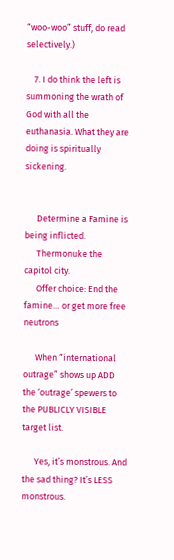“woo-woo” stuff, do read selectively.)

    7. I do think the left is summoning the wrath of God with all the euthanasia. What they are doing is spiritually sickening.


      Determine a Famine is being inflicted.
      Thermonuke the capitol city.
      Offer choice: End the famine… or get more free neutrons

      When “international outrage” shows up ADD the ‘outrage’ spewers to the PUBLICLY VISIBLE target list.

      Yes, it’s monstrous. And the sad thing? It’s LESS monstrous.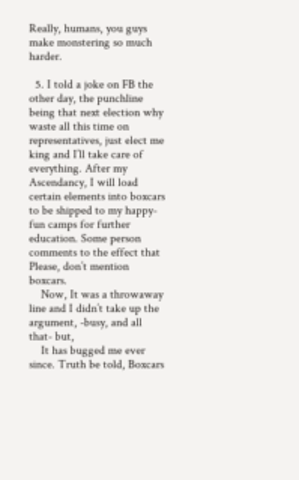Really, humans, you guys make monstering so much harder.

  5. I told a joke on FB the other day, the punchline being that next election why waste all this time on representatives, just elect me king and I’ll take care of everything. After my Ascendancy, I will load certain elements into boxcars to be shipped to my happy-fun camps for further education. Some person comments to the effect that Please, don’t mention boxcars.
    Now, It was a throwaway line and I didn’t take up the argument, -busy, and all that- but,
    It has bugged me ever since. Truth be told, Boxcars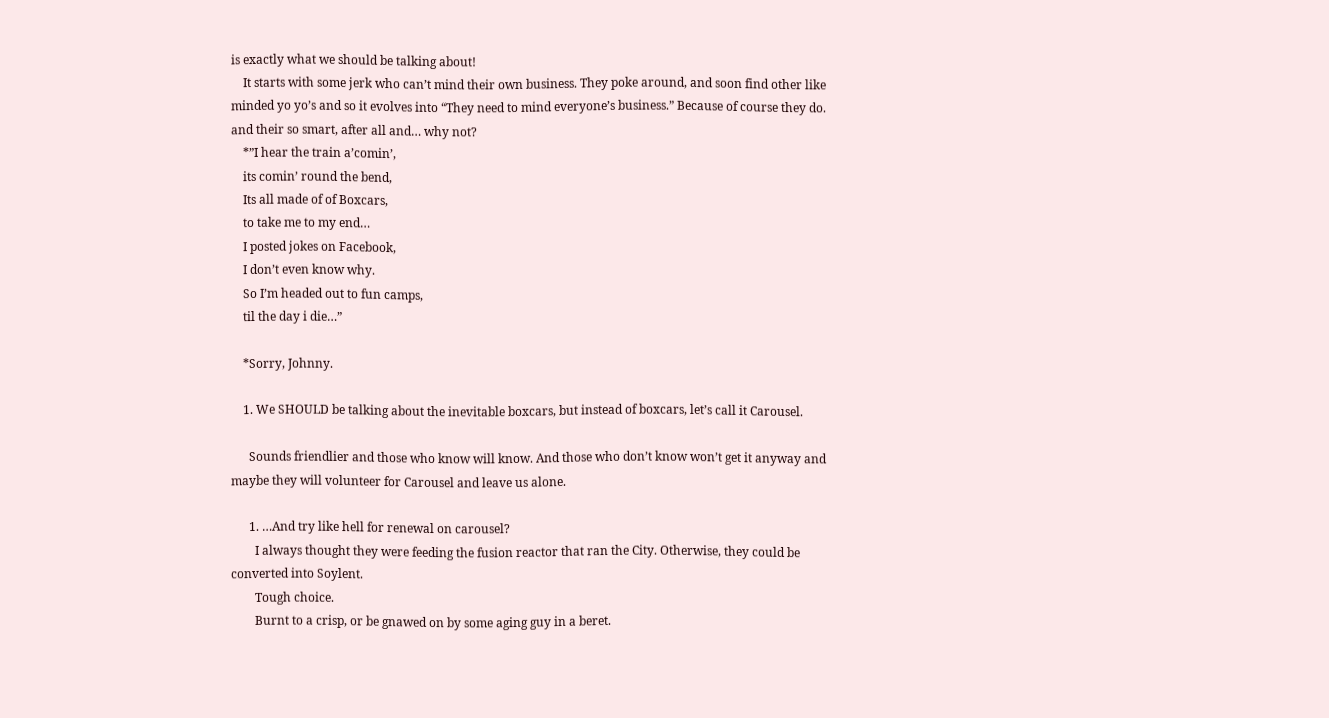is exactly what we should be talking about!
    It starts with some jerk who can’t mind their own business. They poke around, and soon find other like minded yo yo’s and so it evolves into “They need to mind everyone’s business.” Because of course they do. and their so smart, after all and… why not?
    *”I hear the train a’comin’,
    its comin’ round the bend,
    Its all made of of Boxcars,
    to take me to my end…
    I posted jokes on Facebook,
    I don’t even know why.
    So I’m headed out to fun camps,
    til the day i die…”

    *Sorry, Johnny.

    1. We SHOULD be talking about the inevitable boxcars, but instead of boxcars, let’s call it Carousel.

      Sounds friendlier and those who know will know. And those who don’t know won’t get it anyway and maybe they will volunteer for Carousel and leave us alone.

      1. …And try like hell for renewal on carousel?
        I always thought they were feeding the fusion reactor that ran the City. Otherwise, they could be converted into Soylent.
        Tough choice.
        Burnt to a crisp, or be gnawed on by some aging guy in a beret.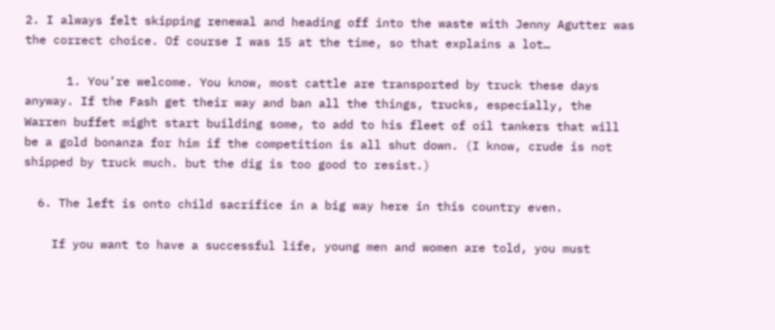2. I always felt skipping renewal and heading off into the waste with Jenny Agutter was the correct choice. Of course I was 15 at the time, so that explains a lot…

      1. You’re welcome. You know, most cattle are transported by truck these days anyway. If the Fash get their way and ban all the things, trucks, especially, the Warren buffet might start building some, to add to his fleet of oil tankers that will be a gold bonanza for him if the competition is all shut down. (I know, crude is not shipped by truck much. but the dig is too good to resist.)

  6. The left is onto child sacrifice in a big way here in this country even.

    If you want to have a successful life, young men and women are told, you must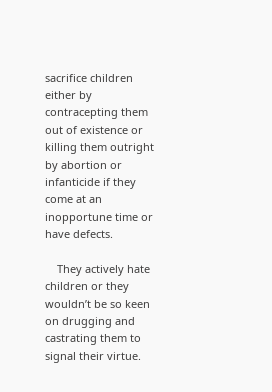sacrifice children either by contracepting them out of existence or killing them outright by abortion or infanticide if they come at an inopportune time or have defects.

    They actively hate children or they wouldn’t be so keen on drugging and castrating them to signal their virtue.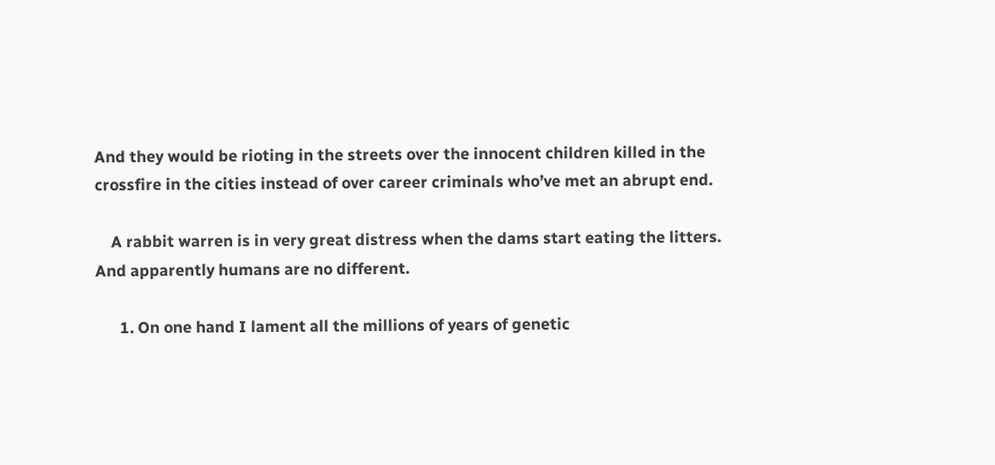And they would be rioting in the streets over the innocent children killed in the crossfire in the cities instead of over career criminals who’ve met an abrupt end.

    A rabbit warren is in very great distress when the dams start eating the litters. And apparently humans are no different.

      1. On one hand I lament all the millions of years of genetic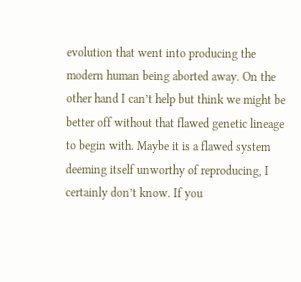evolution that went into producing the modern human being aborted away. On the other hand I can’t help but think we might be better off without that flawed genetic lineage to begin with. Maybe it is a flawed system deeming itself unworthy of reproducing, I certainly don’t know. If you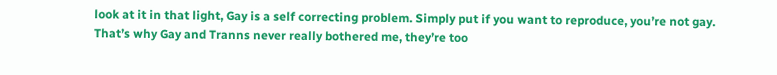look at it in that light, Gay is a self correcting problem. Simply put if you want to reproduce, you’re not gay. That’s why Gay and Tranns never really bothered me, they’re too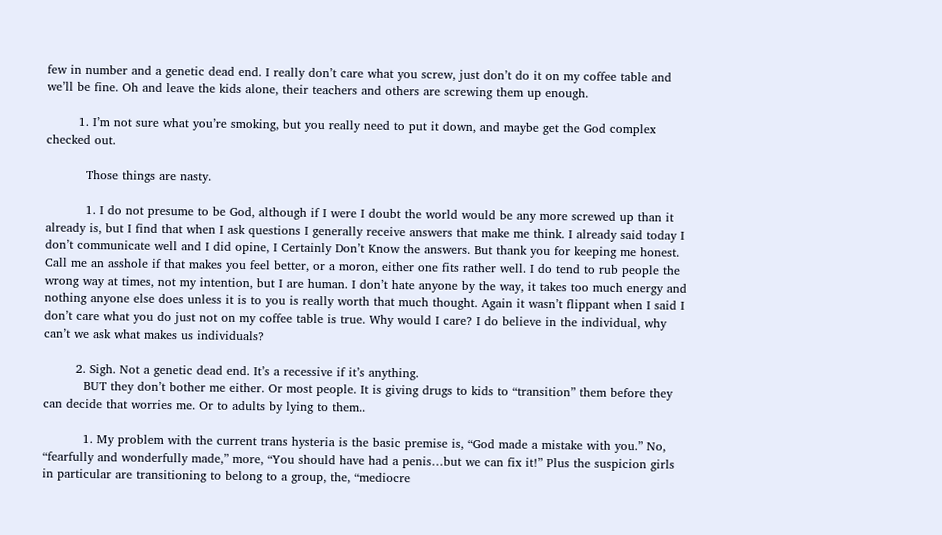few in number and a genetic dead end. I really don’t care what you screw, just don’t do it on my coffee table and we’ll be fine. Oh and leave the kids alone, their teachers and others are screwing them up enough.

        1. I’m not sure what you’re smoking, but you really need to put it down, and maybe get the God complex checked out.

          Those things are nasty.

          1. I do not presume to be God, although if I were I doubt the world would be any more screwed up than it already is, but I find that when I ask questions I generally receive answers that make me think. I already said today I don’t communicate well and I did opine, I Certainly Don’t Know the answers. But thank you for keeping me honest. Call me an asshole if that makes you feel better, or a moron, either one fits rather well. I do tend to rub people the wrong way at times, not my intention, but I are human. I don’t hate anyone by the way, it takes too much energy and nothing anyone else does unless it is to you is really worth that much thought. Again it wasn’t flippant when I said I don’t care what you do just not on my coffee table is true. Why would I care? I do believe in the individual, why can’t we ask what makes us individuals?

        2. Sigh. Not a genetic dead end. It’s a recessive if it’s anything.
          BUT they don’t bother me either. Or most people. It is giving drugs to kids to “transition” them before they can decide that worries me. Or to adults by lying to them..

          1. My problem with the current trans hysteria is the basic premise is, “God made a mistake with you.” No, “fearfully and wonderfully made,” more, “You should have had a penis…but we can fix it!” Plus the suspicion girls in particular are transitioning to belong to a group, the, “mediocre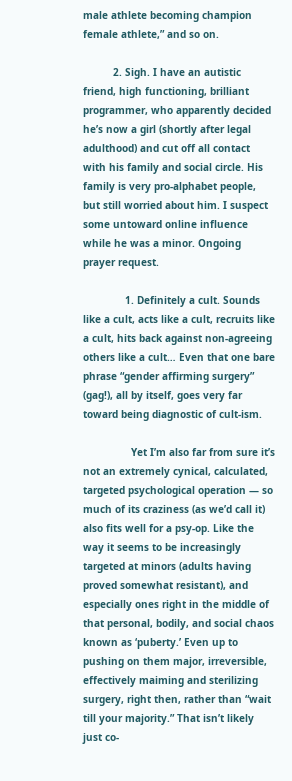male athlete becoming champion female athlete,” and so on.

          2. Sigh. I have an autistic friend, high functioning, brilliant programmer, who apparently decided he’s now a girl (shortly after legal adulthood) and cut off all contact with his family and social circle. His family is very pro-alphabet people, but still worried about him. I suspect some untoward online influence while he was a minor. Ongoing prayer request.

              1. Definitely a cult. Sounds like a cult, acts like a cult, recruits like a cult, hits back against non-agreeing others like a cult… Even that one bare phrase “gender affirming surgery” (gag!), all by itself, goes very far toward being diagnostic of cult-ism.

                Yet I’m also far from sure it’s not an extremely cynical, calculated, targeted psychological operation — so much of its craziness (as we’d call it) also fits well for a psy-op. Like the way it seems to be increasingly targeted at minors (adults having proved somewhat resistant), and especially ones right in the middle of that personal, bodily, and social chaos known as ‘puberty.’ Even up to pushing on them major, irreversible, effectively maiming and sterilizing surgery, right then, rather than “wait till your majority.” That isn’t likely just co-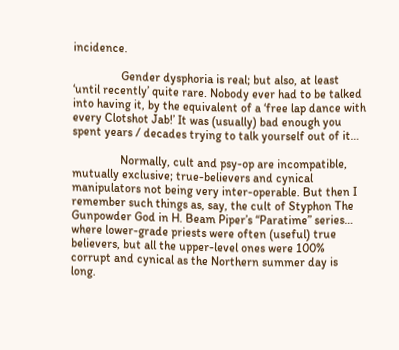incidence.

                Gender dysphoria is real; but also, at least ‘until recently’ quite rare. Nobody ever had to be talked into having it, by the equivalent of a ‘free lap dance with every Clotshot Jab!’ It was (usually) bad enough you spent years / decades trying to talk yourself out of it…

                Normally, cult and psy-op are incompatible, mutually exclusive; true-believers and cynical manipulators not being very inter-operable. But then I remember such things as, say, the cult of Styphon The Gunpowder God in H. Beam Piper’s “Paratime” series… where lower-grade priests were often (useful) true believers, but all the upper-level ones were 100% corrupt and cynical as the Northern summer day is long.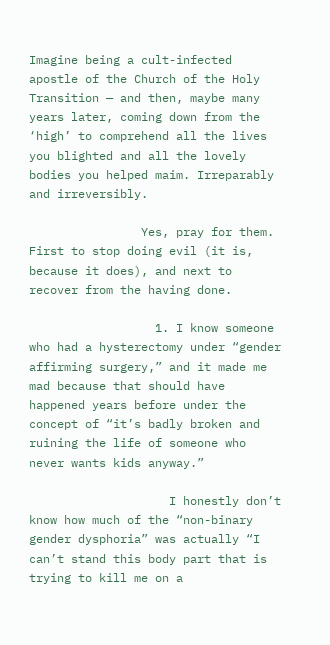Imagine being a cult-infected apostle of the Church of the Holy Transition — and then, maybe many years later, coming down from the ‘high’ to comprehend all the lives you blighted and all the lovely bodies you helped maim. Irreparably and irreversibly.

                Yes, pray for them. First to stop doing evil (it is, because it does), and next to recover from the having done.

                  1. I know someone who had a hysterectomy under “gender affirming surgery,” and it made me mad because that should have happened years before under the concept of “it’s badly broken and ruining the life of someone who never wants kids anyway.”

                    I honestly don’t know how much of the “non-binary gender dysphoria” was actually “I can’t stand this body part that is trying to kill me on a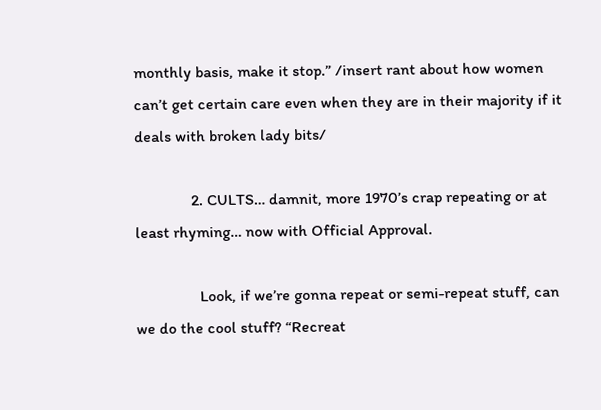monthly basis, make it stop.” /insert rant about how women can’t get certain care even when they are in their majority if it deals with broken lady bits/

              2. CULTS… damnit, more 1970’s crap repeating or at least rhyming… now with Official Approval.

                Look, if we’re gonna repeat or semi-repeat stuff, can we do the cool stuff? “Recreat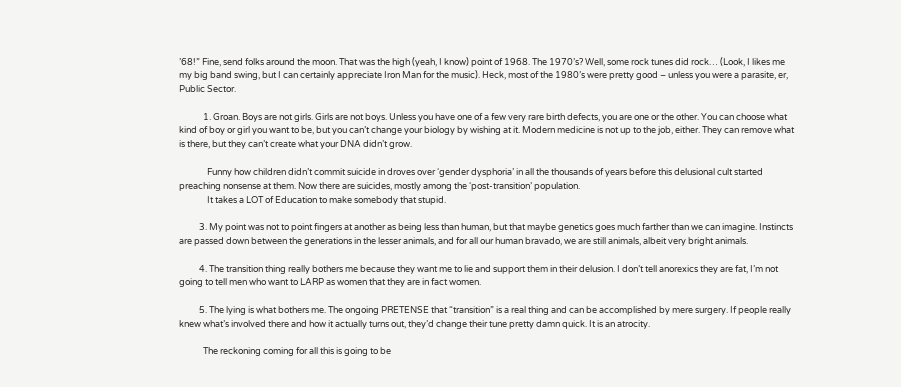’68!” Fine, send folks around the moon. That was the high (yeah, I know) point of 1968. The 1970’s? Well, some rock tunes did rock… (Look, I likes me my big band swing, but I can certainly appreciate Iron Man for the music). Heck, most of the 1980’s were pretty good – unless you were a parasite, er, Public Sector.

            1. Groan. Boys are not girls. Girls are not boys. Unless you have one of a few very rare birth defects, you are one or the other. You can choose what kind of boy or girl you want to be, but you can’t change your biology by wishing at it. Modern medicine is not up to the job, either. They can remove what is there, but they can’t create what your DNA didn’t grow.

              Funny how children didn’t commit suicide in droves over ‘gender dysphoria’ in all the thousands of years before this delusional cult started preaching nonsense at them. Now there are suicides, mostly among the ‘post-transition’ population.
              It takes a LOT of Education to make somebody that stupid.

          3. My point was not to point fingers at another as being less than human, but that maybe genetics goes much farther than we can imagine. Instincts are passed down between the generations in the lesser animals, and for all our human bravado, we are still animals, albeit very bright animals.

          4. The transition thing really bothers me because they want me to lie and support them in their delusion. I don’t tell anorexics they are fat, I’m not going to tell men who want to LARP as women that they are in fact women.

          5. The lying is what bothers me. The ongoing PRETENSE that “transition” is a real thing and can be accomplished by mere surgery. If people really knew what’s involved there and how it actually turns out, they’d change their tune pretty damn quick. It is an atrocity.

            The reckoning coming for all this is going to be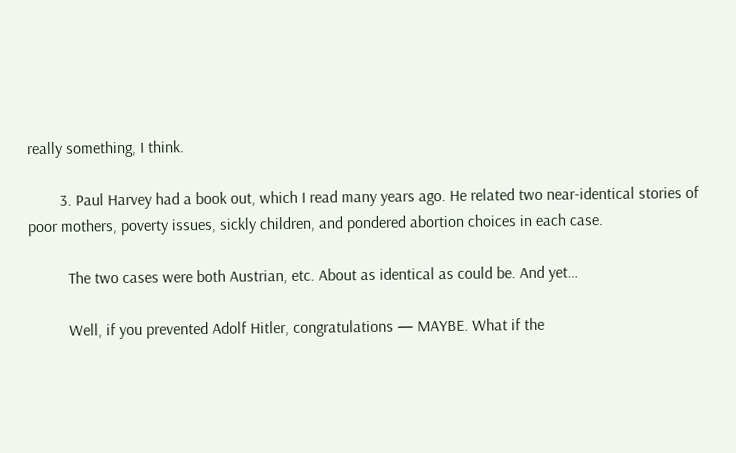really something, I think.

        3. Paul Harvey had a book out, which I read many years ago. He related two near-identical stories of poor mothers, poverty issues, sickly children, and pondered abortion choices in each case.

          The two cases were both Austrian, etc. About as identical as could be. And yet…

          Well, if you prevented Adolf Hitler, congratulations — MAYBE. What if the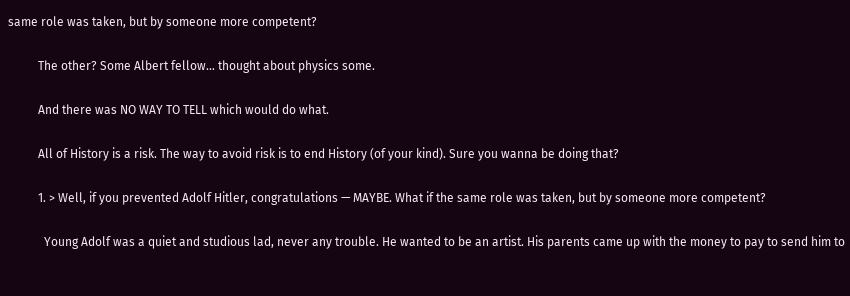same role was taken, but by someone more competent?

          The other? Some Albert fellow… thought about physics some.

          And there was NO WAY TO TELL which would do what.

          All of History is a risk. The way to avoid risk is to end History (of your kind). Sure you wanna be doing that?

          1. > Well, if you prevented Adolf Hitler, congratulations — MAYBE. What if the same role was taken, but by someone more competent?

            Young Adolf was a quiet and studious lad, never any trouble. He wanted to be an artist. His parents came up with the money to pay to send him to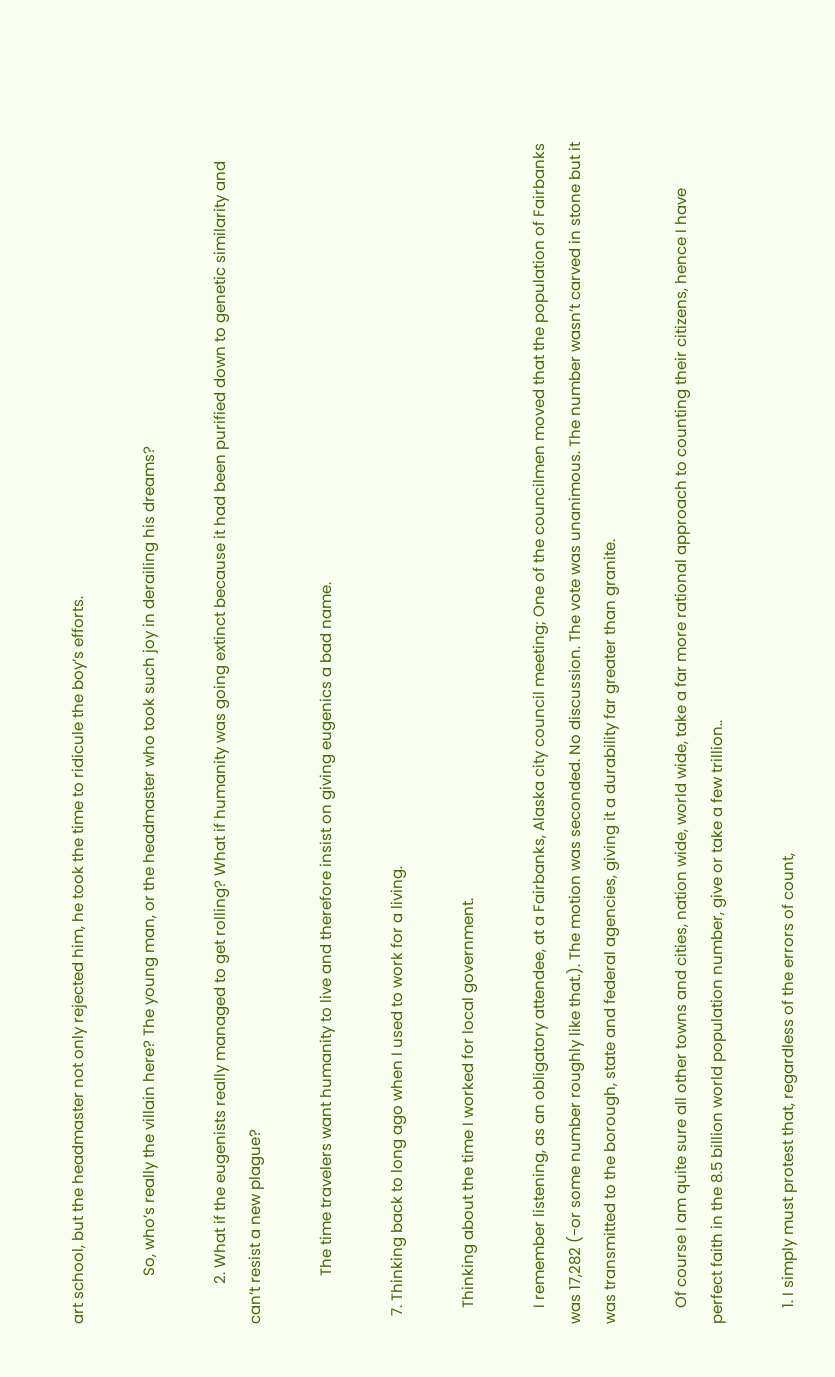art school, but the headmaster not only rejected him, he took the time to ridicule the boy’s efforts.

            So, who’s really the villain here? The young man, or the headmaster who took such joy in derailing his dreams?

          2. What if the eugenists really managed to get rolling? What if humanity was going extinct because it had been purified down to genetic similarity and can’t resist a new plague?

            The time travelers want humanity to live and therefore insist on giving eugenics a bad name.

  7. Thinking back to long ago when I used to work for a living.

    Thinking about the time I worked for local government.

    I remember listening, as an obligatory attendee, at a Fairbanks, Alaska city council meeting; One of the councilmen moved that the population of Fairbanks was 17,282 (-or some number roughly like that.). The motion was seconded. No discussion. The vote was unanimous. The number wasn’t carved in stone but it was transmitted to the borough, state and federal agencies, giving it a durability far greater than granite.

    Of course I am quite sure all other towns and cities, nation wide, world wide, take a far more rational approach to counting their citizens, hence I have perfect faith in the 8.5 billion world population number, give or take a few trillion..

    1. I simply must protest that, regardless of the errors of count,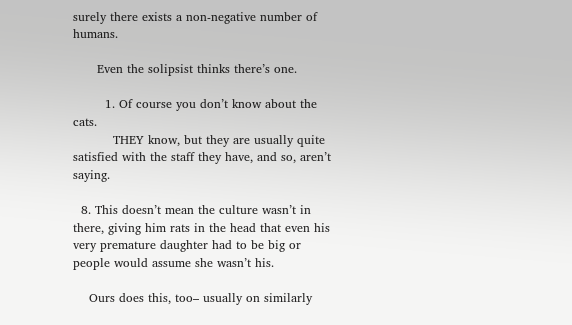surely there exists a non-negative number of humans.

      Even the solipsist thinks there’s one.

        1. Of course you don’t know about the cats.
          THEY know, but they are usually quite satisfied with the staff they have, and so, aren’t saying.

  8. This doesn’t mean the culture wasn’t in there, giving him rats in the head that even his very premature daughter had to be big or people would assume she wasn’t his.

    Ours does this, too– usually on similarly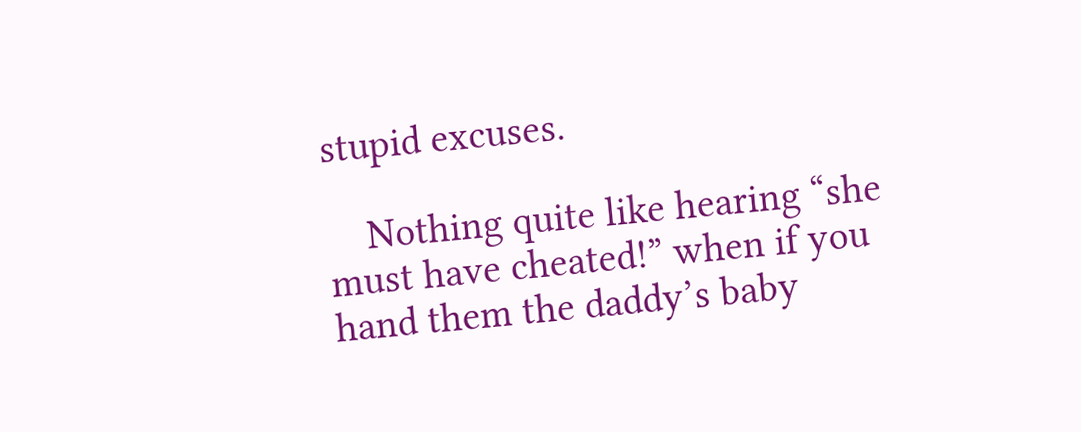stupid excuses.

    Nothing quite like hearing “she must have cheated!” when if you hand them the daddy’s baby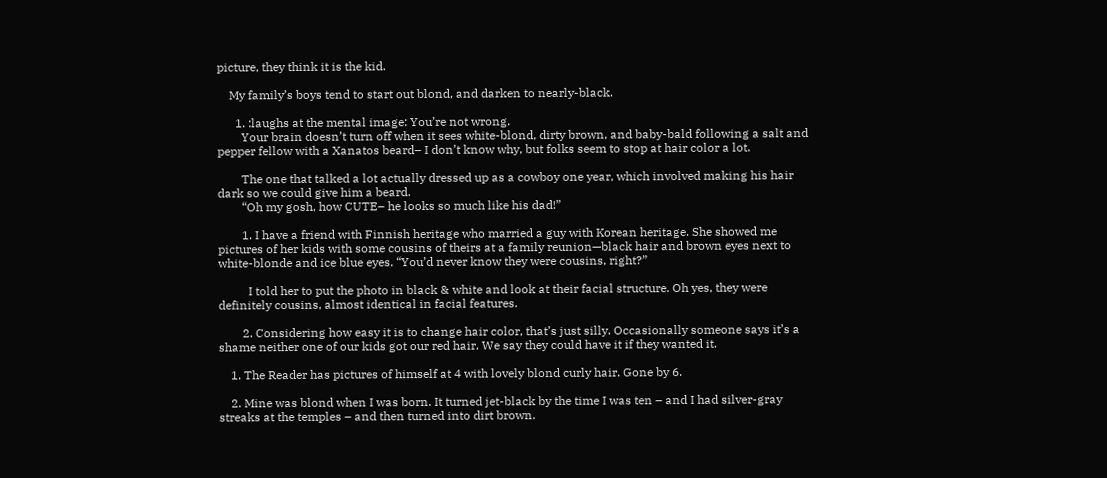picture, they think it is the kid.

    My family’s boys tend to start out blond, and darken to nearly-black.

      1. :laughs at the mental image: You’re not wrong.
        Your brain doesn’t turn off when it sees white-blond, dirty brown, and baby-bald following a salt and pepper fellow with a Xanatos beard– I don’t know why, but folks seem to stop at hair color a lot.

        The one that talked a lot actually dressed up as a cowboy one year, which involved making his hair dark so we could give him a beard.
        “Oh my gosh, how CUTE– he looks so much like his dad!”

        1. I have a friend with Finnish heritage who married a guy with Korean heritage. She showed me pictures of her kids with some cousins of theirs at a family reunion—black hair and brown eyes next to white-blonde and ice blue eyes. “You’d never know they were cousins, right?”

          I told her to put the photo in black & white and look at their facial structure. Oh yes, they were definitely cousins, almost identical in facial features.

        2. Considering how easy it is to change hair color, that’s just silly. Occasionally someone says it’s a shame neither one of our kids got our red hair. We say they could have it if they wanted it.

    1. The Reader has pictures of himself at 4 with lovely blond curly hair. Gone by 6.

    2. Mine was blond when I was born. It turned jet-black by the time I was ten – and I had silver-gray streaks at the temples – and then turned into dirt brown.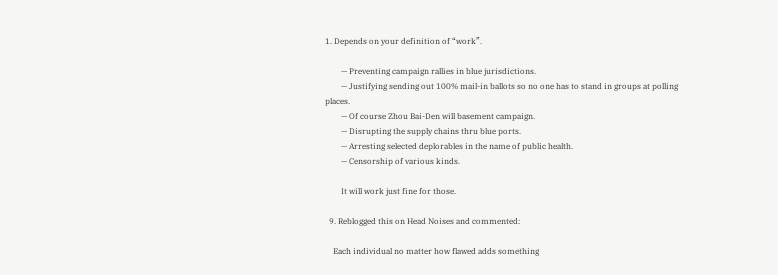1. Depends on your definition of “work”.

        — Preventing campaign rallies in blue jurisdictions.
        — Justifying sending out 100% mail-in ballots so no one has to stand in groups at polling places.
        — Of course Zhou Bai-Den will basement campaign.
        — Disrupting the supply chains thru blue ports.
        — Arresting selected deplorables in the name of public health.
        — Censorship of various kinds.

        It will work just fine for those.

  9. Reblogged this on Head Noises and commented:

    Each individual no matter how flawed adds something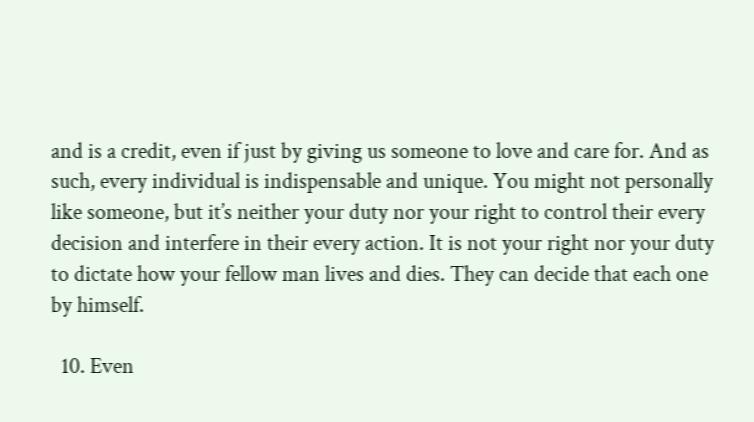and is a credit, even if just by giving us someone to love and care for. And as such, every individual is indispensable and unique. You might not personally like someone, but it’s neither your duty nor your right to control their every decision and interfere in their every action. It is not your right nor your duty to dictate how your fellow man lives and dies. They can decide that each one by himself.

  10. Even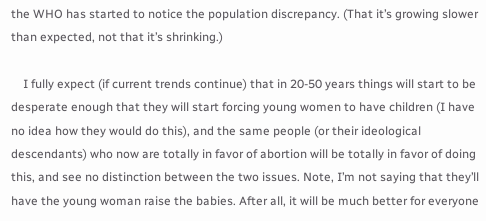the WHO has started to notice the population discrepancy. (That it’s growing slower than expected, not that it’s shrinking.)

    I fully expect (if current trends continue) that in 20-50 years things will start to be desperate enough that they will start forcing young women to have children (I have no idea how they would do this), and the same people (or their ideological descendants) who now are totally in favor of abortion will be totally in favor of doing this, and see no distinction between the two issues. Note, I’m not saying that they’ll have the young woman raise the babies. After all, it will be much better for everyone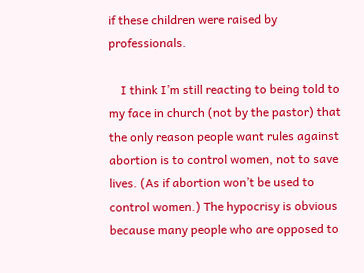if these children were raised by professionals.

    I think I’m still reacting to being told to my face in church (not by the pastor) that the only reason people want rules against abortion is to control women, not to save lives. (As if abortion won’t be used to control women.) The hypocrisy is obvious because many people who are opposed to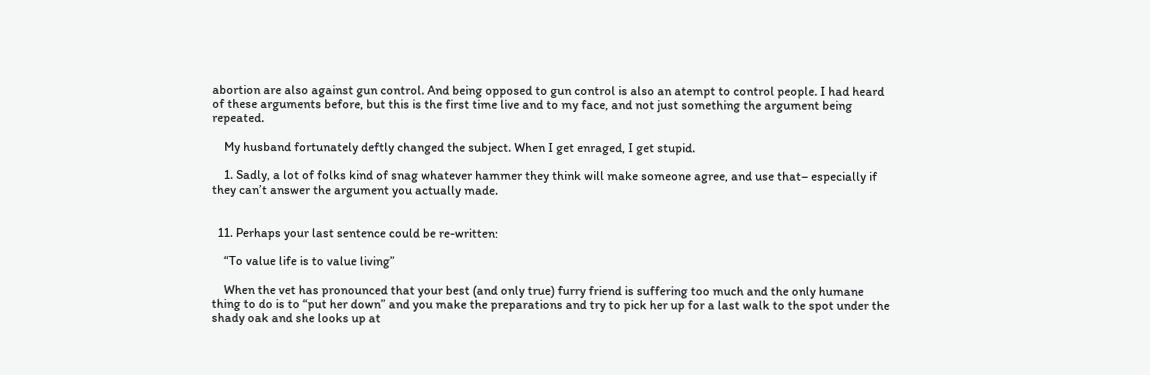abortion are also against gun control. And being opposed to gun control is also an atempt to control people. I had heard of these arguments before, but this is the first time live and to my face, and not just something the argument being repeated.

    My husband fortunately deftly changed the subject. When I get enraged, I get stupid.

    1. Sadly, a lot of folks kind of snag whatever hammer they think will make someone agree, and use that– especially if they can’t answer the argument you actually made.


  11. Perhaps your last sentence could be re-written:

    “To value life is to value living”

    When the vet has pronounced that your best (and only true) furry friend is suffering too much and the only humane thing to do is to “put her down” and you make the preparations and try to pick her up for a last walk to the spot under the shady oak and she looks up at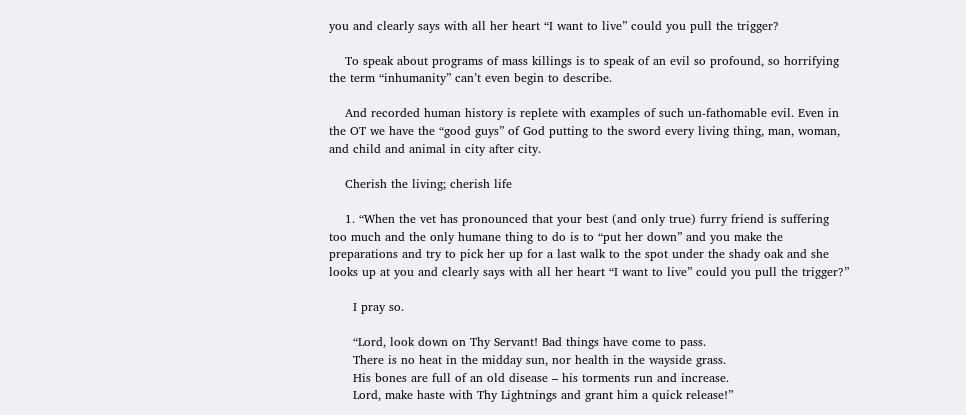you and clearly says with all her heart “I want to live” could you pull the trigger?

    To speak about programs of mass killings is to speak of an evil so profound, so horrifying the term “inhumanity” can’t even begin to describe.

    And recorded human history is replete with examples of such un-fathomable evil. Even in the OT we have the “good guys” of God putting to the sword every living thing, man, woman, and child and animal in city after city.

    Cherish the living; cherish life

    1. “When the vet has pronounced that your best (and only true) furry friend is suffering too much and the only humane thing to do is to “put her down” and you make the preparations and try to pick her up for a last walk to the spot under the shady oak and she looks up at you and clearly says with all her heart “I want to live” could you pull the trigger?”

      I pray so.

      “Lord, look down on Thy Servant! Bad things have come to pass.
      There is no heat in the midday sun, nor health in the wayside grass.
      His bones are full of an old disease – his torments run and increase.
      Lord, make haste with Thy Lightnings and grant him a quick release!”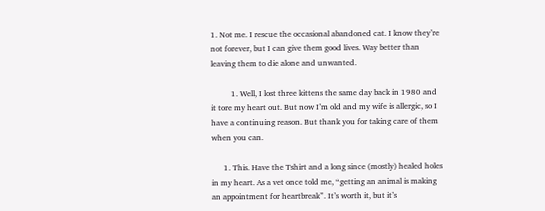1. Not me. I rescue the occasional abandoned cat. I know they’re not forever, but I can give them good lives. Way better than leaving them to die alone and unwanted.

          1. Well, I lost three kittens the same day back in 1980 and it tore my heart out. But now I’m old and my wife is allergic, so I have a continuing reason. But thank you for taking care of them when you can.

      1. This. Have the Tshirt and a long since (mostly) healed holes in my heart. As a vet once told me, “getting an animal is making an appointment for heartbreak”. It’s worth it, but it’s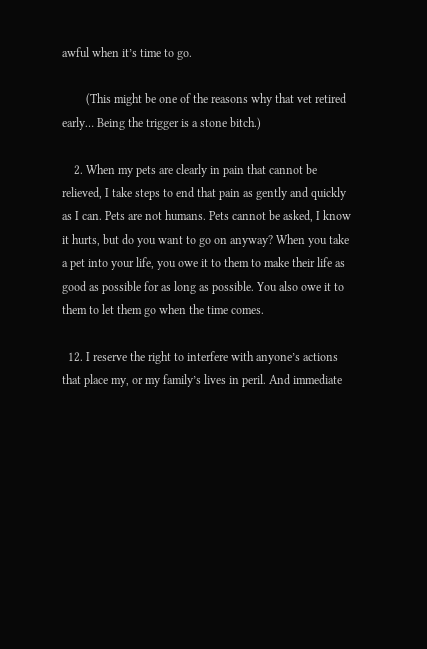awful when it’s time to go.

        (This might be one of the reasons why that vet retired early… Being the trigger is a stone bitch.)

    2. When my pets are clearly in pain that cannot be relieved, I take steps to end that pain as gently and quickly as I can. Pets are not humans. Pets cannot be asked, I know it hurts, but do you want to go on anyway? When you take a pet into your life, you owe it to them to make their life as good as possible for as long as possible. You also owe it to them to let them go when the time comes.

  12. I reserve the right to interfere with anyone’s actions that place my, or my family’s lives in peril. And immediate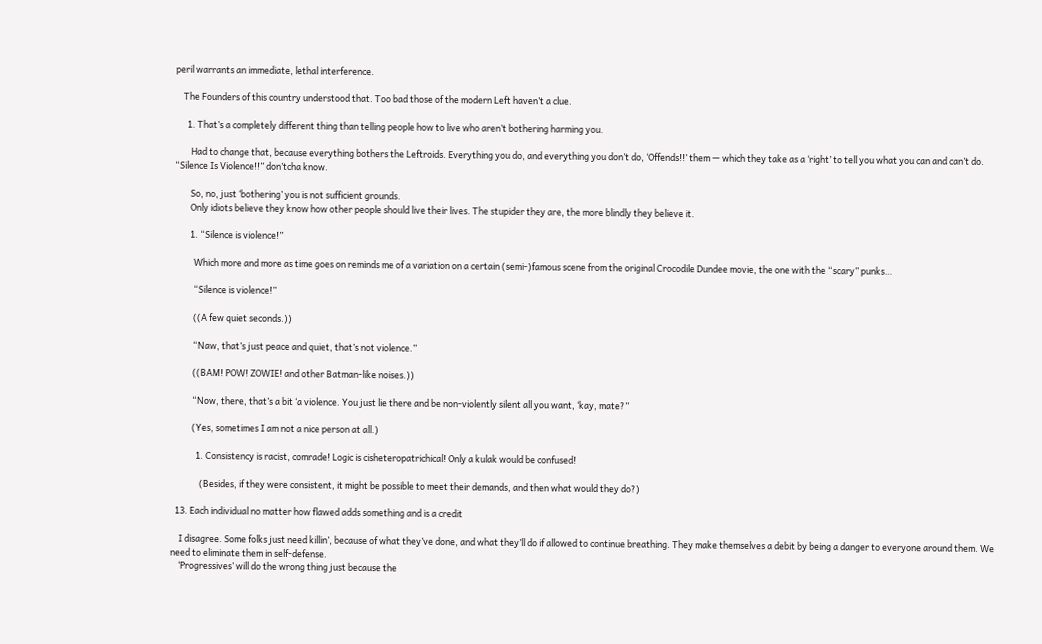peril warrants an immediate, lethal interference.

    The Founders of this country understood that. Too bad those of the modern Left haven’t a clue.

      1. That’s a completely different thing than telling people how to live who aren’t bothering harming you.

        Had to change that, because everything bothers the Leftroids. Everything you do, and everything you don’t do, ‘Offends!!’ them — which they take as a ‘right’ to tell you what you can and can’t do. “Silence Is Violence!!” don’tcha know.

        So, no, just ‘bothering’ you is not sufficient grounds.
        Only idiots believe they know how other people should live their lives. The stupider they are, the more blindly they believe it.

        1. “Silence is violence!”

          Which more and more as time goes on reminds me of a variation on a certain (semi-)famous scene from the original Crocodile Dundee movie, the one with the “scary” punks…

          “Silence is violence!”

          ((A few quiet seconds.))

          “Naw, that’s just peace and quiet, that’s not violence.”

          ((BAM! POW! ZOWIE! and other Batman-like noises.))

          “Now, there, that’s a bit ‘a violence. You just lie there and be non-violently silent all you want, ‘kay, mate?”

          (Yes, sometimes I am not a nice person at all.)

            1. Consistency is racist, comrade! Logic is cisheteropatrichical! Only a kulak would be confused!

              (Besides, if they were consistent, it might be possible to meet their demands, and then what would they do?)

  13. Each individual no matter how flawed adds something and is a credit

    I disagree. Some folks just need killin’, because of what they’ve done, and what they’ll do if allowed to continue breathing. They make themselves a debit by being a danger to everyone around them. We need to eliminate them in self-defense.
    ‘Progressives’ will do the wrong thing just because the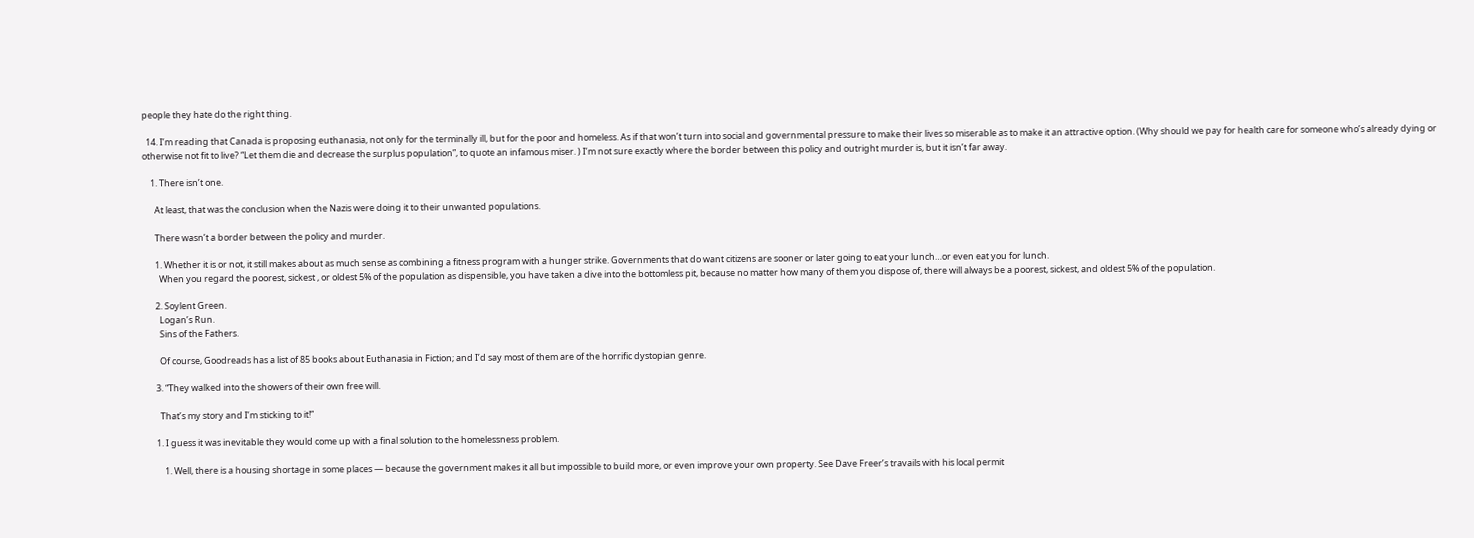people they hate do the right thing.

  14. I’m reading that Canada is proposing euthanasia, not only for the terminally ill, but for the poor and homeless. As if that won’t turn into social and governmental pressure to make their lives so miserable as to make it an attractive option. (Why should we pay for health care for someone who’s already dying or otherwise not fit to live? “Let them die and decrease the surplus population”, to quote an infamous miser. ) I’m not sure exactly where the border between this policy and outright murder is, but it isn’t far away.

    1. There isn’t one.

      At least, that was the conclusion when the Nazis were doing it to their unwanted populations.

      There wasn’t a border between the policy and murder.

      1. Whether it is or not, it still makes about as much sense as combining a fitness program with a hunger strike. Governments that do want citizens are sooner or later going to eat your lunch…or even eat you for lunch.
        When you regard the poorest, sickest , or oldest 5% of the population as dispensible, you have taken a dive into the bottomless pit, because no matter how many of them you dispose of, there will always be a poorest, sickest, and oldest 5% of the population.

      2. Soylent Green.
        Logan’s Run.
        Sins of the Fathers.

        Of course, Goodreads has a list of 85 books about Euthanasia in Fiction; and I’d say most of them are of the horrific dystopian genre.

      3. “They walked into the showers of their own free will.

        That’s my story and I’m sticking to it!”

      1. I guess it was inevitable they would come up with a final solution to the homelessness problem.

          1. Well, there is a housing shortage in some places — because the government makes it all but impossible to build more, or even improve your own property. See Dave Freer’s travails with his local permit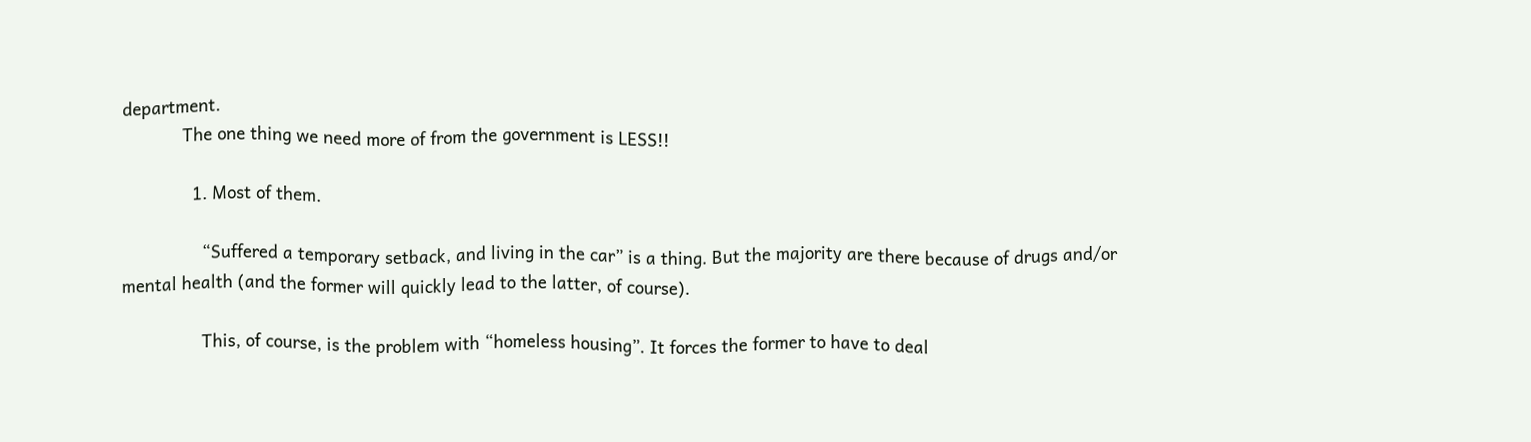department.
            The one thing we need more of from the government is LESS!!

              1. Most of them.

                “Suffered a temporary setback, and living in the car” is a thing. But the majority are there because of drugs and/or mental health (and the former will quickly lead to the latter, of course).

                This, of course, is the problem with “homeless housing”. It forces the former to have to deal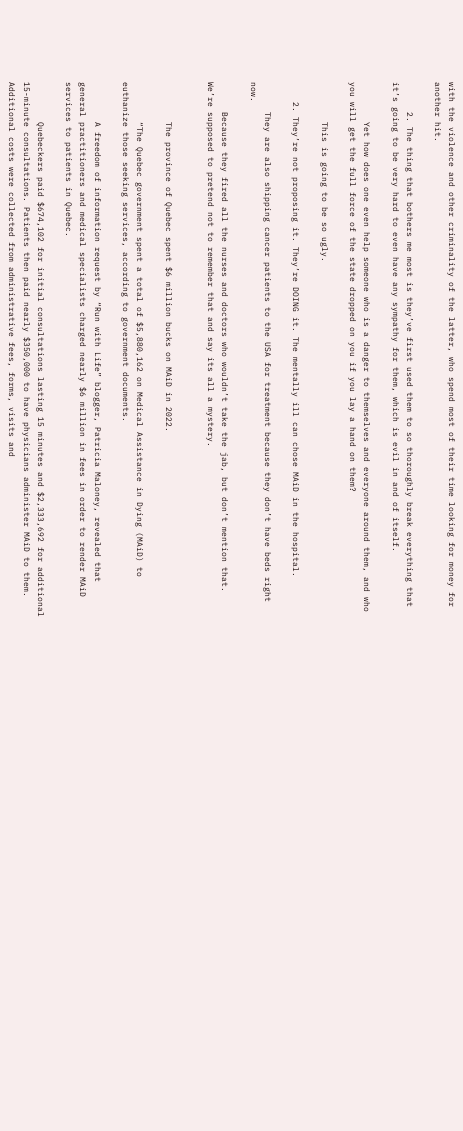with the violence and other criminality of the latter, who spend most of their time looking for money for another hit.

      2. The thing that bothers me most is they’ve first used them to so thoroughly break everything that it’s going to be very hard to even have any sympathy for them, which is evil in and of itself.

        Yet how does one even help someone who is a danger to themselves and everyone around them, and who you will get the full force of the state dropped on you if you lay a hand on them?

        This is going to be so ugly.

    2. They’re not proposing it. They’re DOING it. The mentally ill can chose MAiD in the hospital.

      They are also shipping cancer patients to the USA for treatment because they don’t have beds right now.

      Because they fired all the nurses and doctors who wouldn’t take the jab, but don’t mention that. We’re supposed to pretend not to remember that and say its all a mystery.


        The province of Quebec spent $6 million bucks on MAiD in 2022.

        “The Quebec government spent a total of $5,880,162 on Medical Assistance in Dying (MAiD) to euthanize those seeking services, according to government documents.

        A freedom of information request by “Run with Life” blogger, Patricia Maloney, revealed that general practitioners and medical specialists charged nearly $6 million in fees in order to render MAiD services to patients in Quebec.

        Quebeckers paid $674,102 for initial consultations lasting 15 minutes and $2,333,692 for additional 15-minute consultations. Patients then paid nearly $350,000 to have physicians administer MAiD to them. Additional costs were collected from administrative fees, forms, visits and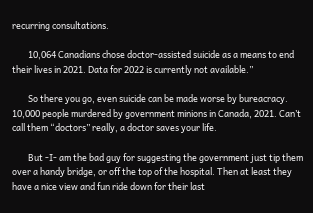recurring consultations.

        10,064 Canadians chose doctor-assisted suicide as a means to end their lives in 2021. Data for 2022 is currently not available.”

        So there you go, even suicide can be made worse by bureacracy. 10,000 people murdered by government minions in Canada, 2021. Can’t call them “doctors” really, a doctor saves your life.

        But -I- am the bad guy for suggesting the government just tip them over a handy bridge, or off the top of the hospital. Then at least they have a nice view and fun ride down for their last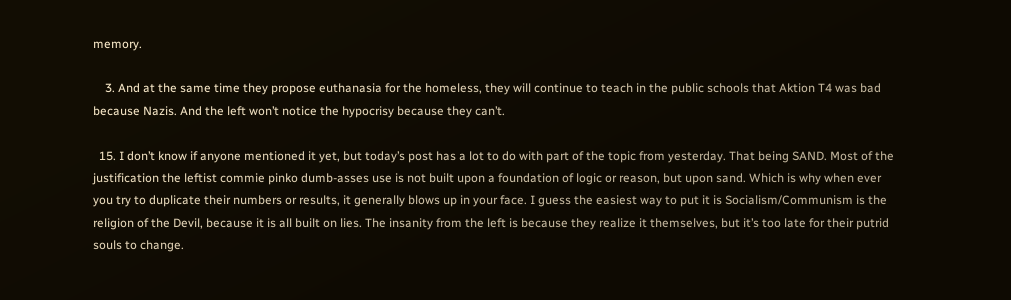memory.

    3. And at the same time they propose euthanasia for the homeless, they will continue to teach in the public schools that Aktion T4 was bad because Nazis. And the left won’t notice the hypocrisy because they can’t.

  15. I don’t know if anyone mentioned it yet, but today’s post has a lot to do with part of the topic from yesterday. That being SAND. Most of the justification the leftist commie pinko dumb-asses use is not built upon a foundation of logic or reason, but upon sand. Which is why when ever you try to duplicate their numbers or results, it generally blows up in your face. I guess the easiest way to put it is Socialism/Communism is the religion of the Devil, because it is all built on lies. The insanity from the left is because they realize it themselves, but it’s too late for their putrid souls to change.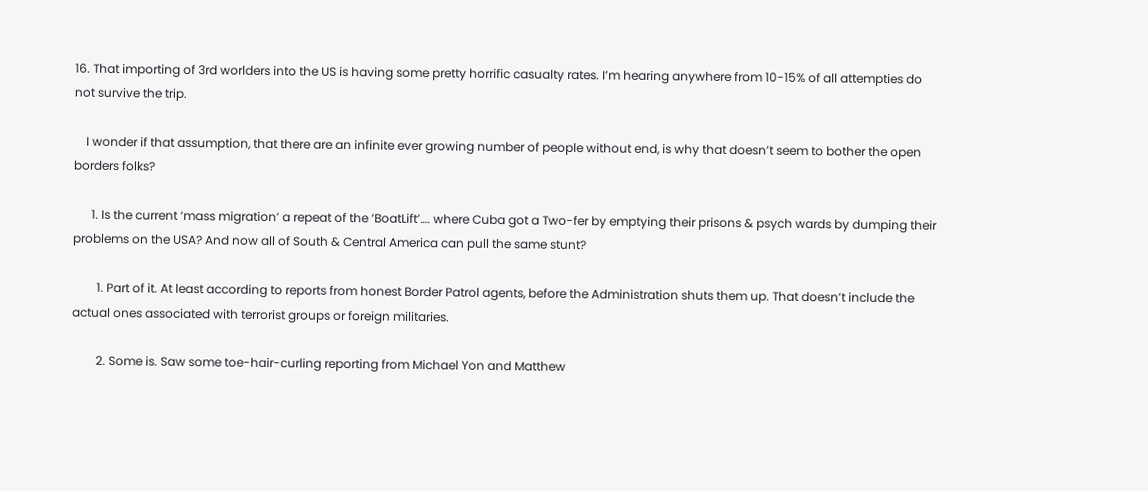16. That importing of 3rd worlders into the US is having some pretty horrific casualty rates. I’m hearing anywhere from 10-15% of all attempties do not survive the trip.

    I wonder if that assumption, that there are an infinite ever growing number of people without end, is why that doesn’t seem to bother the open borders folks?

      1. Is the current ‘mass migration’ a repeat of the ‘BoatLift’…. where Cuba got a Two-fer by emptying their prisons & psych wards by dumping their problems on the USA? And now all of South & Central America can pull the same stunt?

        1. Part of it. At least according to reports from honest Border Patrol agents, before the Administration shuts them up. That doesn’t include the actual ones associated with terrorist groups or foreign militaries.

        2. Some is. Saw some toe-hair-curling reporting from Michael Yon and Matthew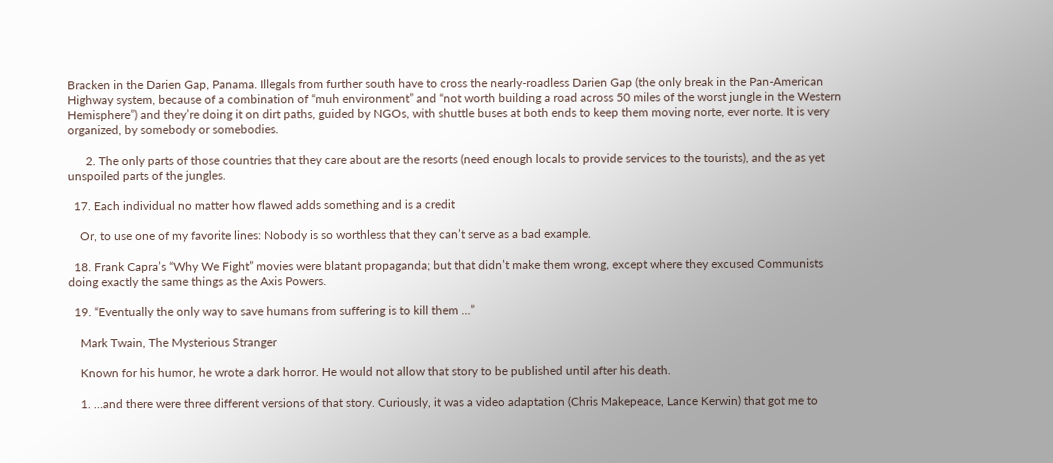Bracken in the Darien Gap, Panama. Illegals from further south have to cross the nearly-roadless Darien Gap (the only break in the Pan-American Highway system, because of a combination of “muh environment” and “not worth building a road across 50 miles of the worst jungle in the Western Hemisphere”) and they’re doing it on dirt paths, guided by NGOs, with shuttle buses at both ends to keep them moving norte, ever norte. It is very organized, by somebody or somebodies.

      2. The only parts of those countries that they care about are the resorts (need enough locals to provide services to the tourists), and the as yet unspoiled parts of the jungles.

  17. Each individual no matter how flawed adds something and is a credit

    Or, to use one of my favorite lines: Nobody is so worthless that they can’t serve as a bad example.

  18. Frank Capra’s “Why We Fight” movies were blatant propaganda; but that didn’t make them wrong, except where they excused Communists doing exactly the same things as the Axis Powers.

  19. “Eventually the only way to save humans from suffering is to kill them …”

    Mark Twain, The Mysterious Stranger

    Known for his humor, he wrote a dark horror. He would not allow that story to be published until after his death.

    1. …and there were three different versions of that story. Curiously, it was a video adaptation (Chris Makepeace, Lance Kerwin) that got me to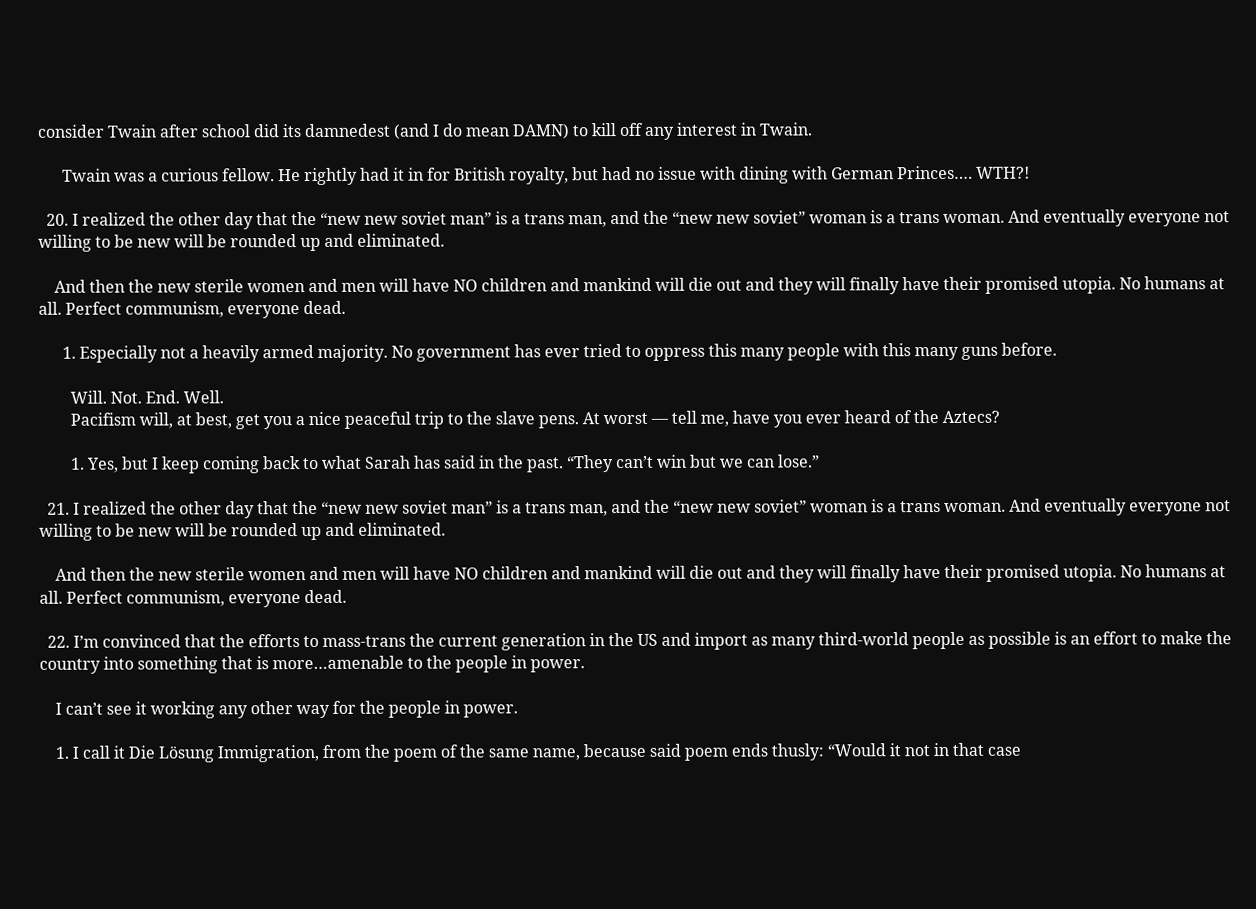consider Twain after school did its damnedest (and I do mean DAMN) to kill off any interest in Twain.

      Twain was a curious fellow. He rightly had it in for British royalty, but had no issue with dining with German Princes…. WTH?!

  20. I realized the other day that the “new new soviet man” is a trans man, and the “new new soviet” woman is a trans woman. And eventually everyone not willing to be new will be rounded up and eliminated.

    And then the new sterile women and men will have NO children and mankind will die out and they will finally have their promised utopia. No humans at all. Perfect communism, everyone dead.

      1. Especially not a heavily armed majority. No government has ever tried to oppress this many people with this many guns before.

        Will. Not. End. Well.
        Pacifism will, at best, get you a nice peaceful trip to the slave pens. At worst — tell me, have you ever heard of the Aztecs?

        1. Yes, but I keep coming back to what Sarah has said in the past. “They can’t win but we can lose.”

  21. I realized the other day that the “new new soviet man” is a trans man, and the “new new soviet” woman is a trans woman. And eventually everyone not willing to be new will be rounded up and eliminated.

    And then the new sterile women and men will have NO children and mankind will die out and they will finally have their promised utopia. No humans at all. Perfect communism, everyone dead.

  22. I’m convinced that the efforts to mass-trans the current generation in the US and import as many third-world people as possible is an effort to make the country into something that is more…amenable to the people in power.

    I can’t see it working any other way for the people in power.

    1. I call it Die Lösung Immigration, from the poem of the same name, because said poem ends thusly: “Would it not in that case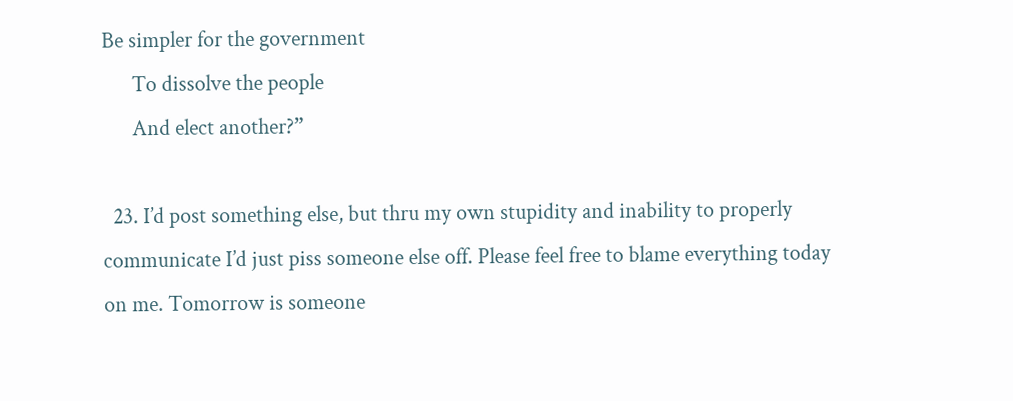Be simpler for the government
      To dissolve the people
      And elect another?”

  23. I’d post something else, but thru my own stupidity and inability to properly communicate I’d just piss someone else off. Please feel free to blame everything today on me. Tomorrow is someone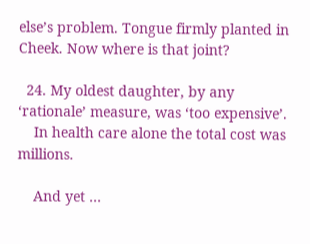else’s problem. Tongue firmly planted in Cheek. Now where is that joint?

  24. My oldest daughter, by any ‘rationale’ measure, was ‘too expensive’.
    In health care alone the total cost was millions.

    And yet …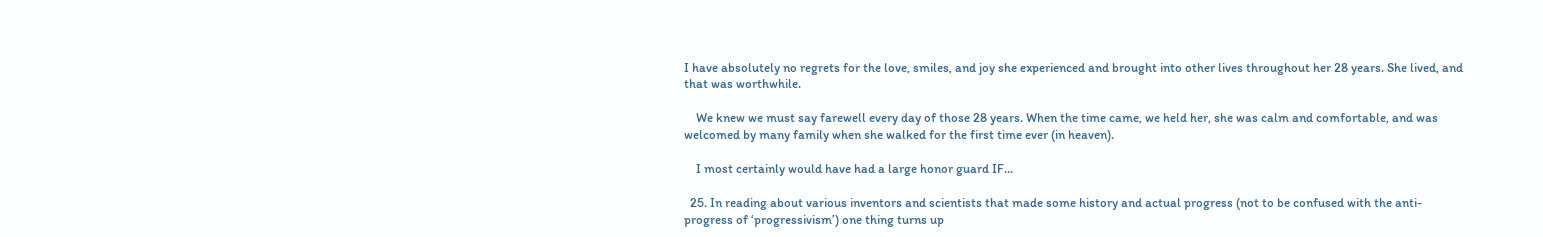I have absolutely no regrets for the love, smiles, and joy she experienced and brought into other lives throughout her 28 years. She lived, and that was worthwhile.

    We knew we must say farewell every day of those 28 years. When the time came, we held her, she was calm and comfortable, and was welcomed by many family when she walked for the first time ever (in heaven).

    I most certainly would have had a large honor guard IF…

  25. In reading about various inventors and scientists that made some history and actual progress (not to be confused with the anti-progress of ‘progressivism’) one thing turns up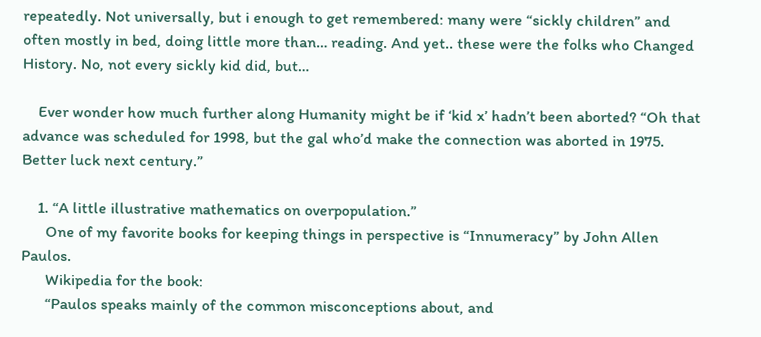repeatedly. Not universally, but i enough to get remembered: many were “sickly children” and often mostly in bed, doing little more than… reading. And yet.. these were the folks who Changed History. No, not every sickly kid did, but…

    Ever wonder how much further along Humanity might be if ‘kid x’ hadn’t been aborted? “Oh that advance was scheduled for 1998, but the gal who’d make the connection was aborted in 1975. Better luck next century.”

    1. “A little illustrative mathematics on overpopulation.”
      One of my favorite books for keeping things in perspective is “Innumeracy” by John Allen Paulos.
      Wikipedia for the book:
      “Paulos speaks mainly of the common misconceptions about, and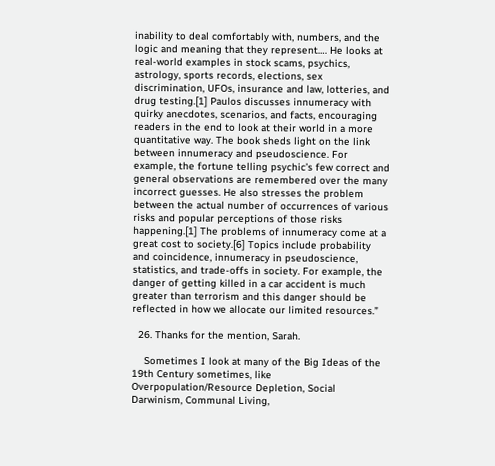inability to deal comfortably with, numbers, and the logic and meaning that they represent…. He looks at real-world examples in stock scams, psychics, astrology, sports records, elections, sex discrimination, UFOs, insurance and law, lotteries, and drug testing.[1] Paulos discusses innumeracy with quirky anecdotes, scenarios, and facts, encouraging readers in the end to look at their world in a more quantitative way. The book sheds light on the link between innumeracy and pseudoscience. For example, the fortune telling psychic’s few correct and general observations are remembered over the many incorrect guesses. He also stresses the problem between the actual number of occurrences of various risks and popular perceptions of those risks happening.[1] The problems of innumeracy come at a great cost to society.[6] Topics include probability and coincidence, innumeracy in pseudoscience, statistics, and trade-offs in society. For example, the danger of getting killed in a car accident is much greater than terrorism and this danger should be reflected in how we allocate our limited resources.”

  26. Thanks for the mention, Sarah.

    Sometimes I look at many of the Big Ideas of the 19th Century sometimes, like Overpopulation/Resource Depletion, Social Darwinism, Communal Living,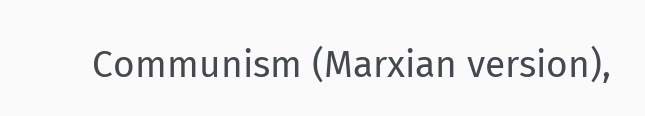Communism (Marxian version),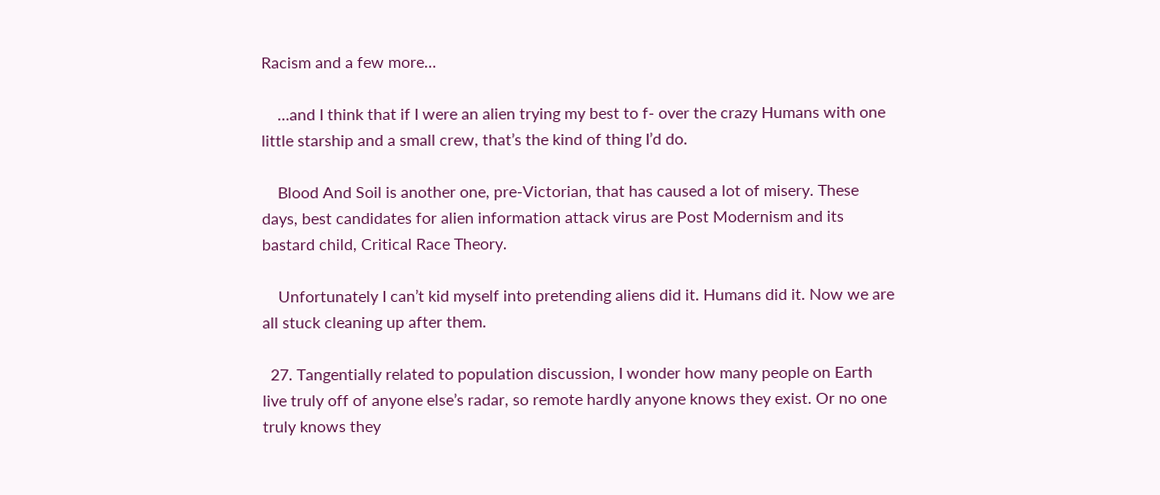Racism and a few more…

    …and I think that if I were an alien trying my best to f- over the crazy Humans with one little starship and a small crew, that’s the kind of thing I’d do.

    Blood And Soil is another one, pre-Victorian, that has caused a lot of misery. These days, best candidates for alien information attack virus are Post Modernism and its bastard child, Critical Race Theory.

    Unfortunately I can’t kid myself into pretending aliens did it. Humans did it. Now we are all stuck cleaning up after them.

  27. Tangentially related to population discussion, I wonder how many people on Earth live truly off of anyone else’s radar, so remote hardly anyone knows they exist. Or no one truly knows they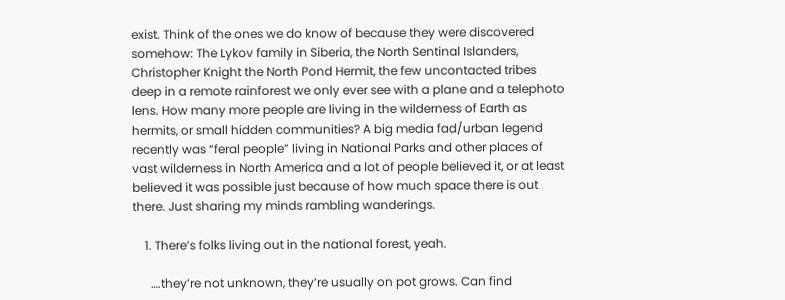exist. Think of the ones we do know of because they were discovered somehow: The Lykov family in Siberia, the North Sentinal Islanders, Christopher Knight the North Pond Hermit, the few uncontacted tribes deep in a remote rainforest we only ever see with a plane and a telephoto lens. How many more people are living in the wilderness of Earth as hermits, or small hidden communities? A big media fad/urban legend recently was “feral people” living in National Parks and other places of vast wilderness in North America and a lot of people believed it, or at least believed it was possible just because of how much space there is out there. Just sharing my minds rambling wanderings.

    1. There’s folks living out in the national forest, yeah.

      ….they’re not unknown, they’re usually on pot grows. Can find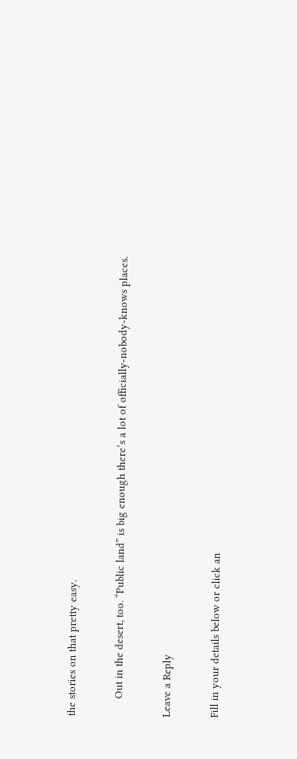the stories on that pretty easy.

      Out in the desert, too. “Public land” is big enough there’s a lot of officially-nobody-knows places.

Leave a Reply

Fill in your details below or click an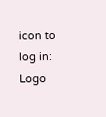icon to log in: Logo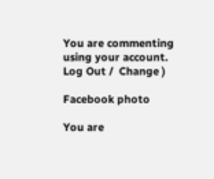You are commenting using your account. Log Out /  Change )

Facebook photo

You are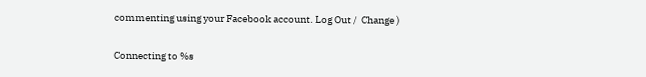commenting using your Facebook account. Log Out /  Change )

Connecting to %s